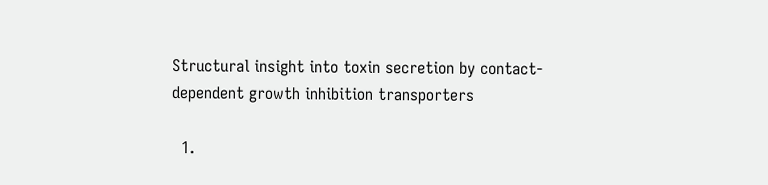Structural insight into toxin secretion by contact-dependent growth inhibition transporters

  1.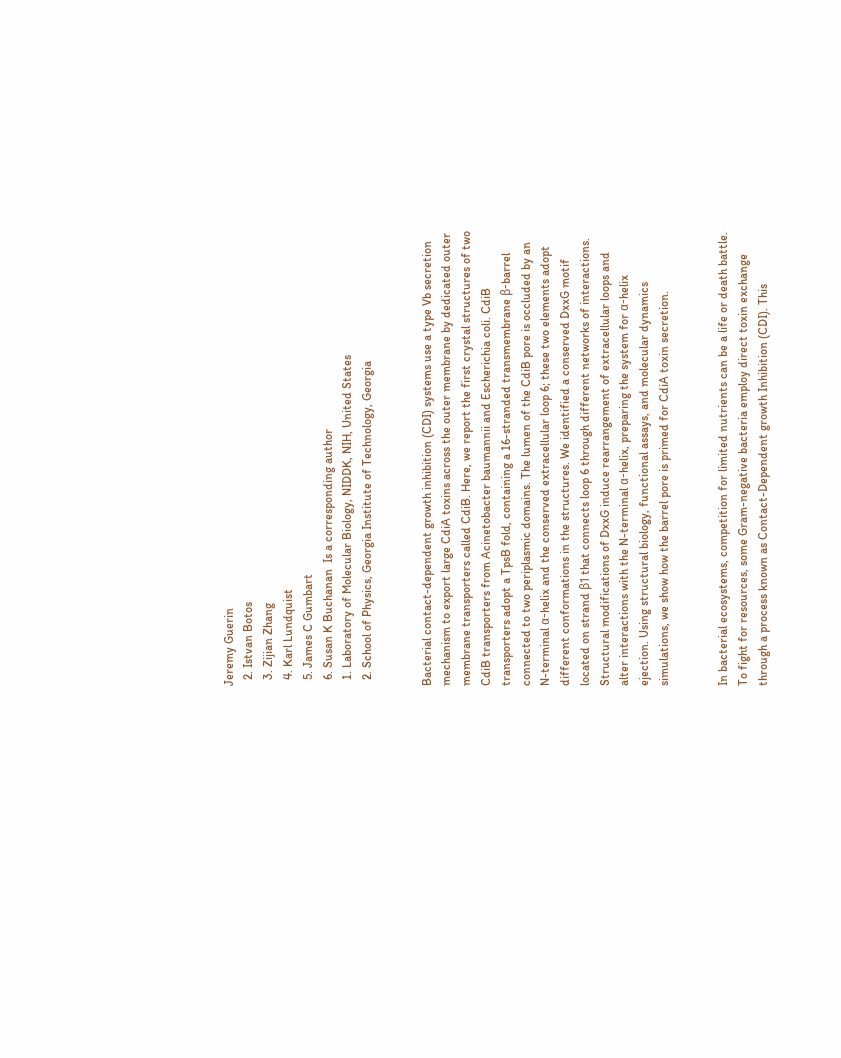Jeremy Guerin
  2. Istvan Botos
  3. Zijian Zhang
  4. Karl Lundquist
  5. James C Gumbart
  6. Susan K Buchanan  Is a corresponding author
  1. Laboratory of Molecular Biology, NIDDK, NIH, United States
  2. School of Physics, Georgia Institute of Technology, Georgia


Bacterial contact-dependent growth inhibition (CDI) systems use a type Vb secretion mechanism to export large CdiA toxins across the outer membrane by dedicated outer membrane transporters called CdiB. Here, we report the first crystal structures of two CdiB transporters from Acinetobacter baumannii and Escherichia coli. CdiB transporters adopt a TpsB fold, containing a 16-stranded transmembrane β-barrel connected to two periplasmic domains. The lumen of the CdiB pore is occluded by an N-terminal α-helix and the conserved extracellular loop 6; these two elements adopt different conformations in the structures. We identified a conserved DxxG motif located on strand β1 that connects loop 6 through different networks of interactions. Structural modifications of DxxG induce rearrangement of extracellular loops and alter interactions with the N-terminal α-helix, preparing the system for α-helix ejection. Using structural biology, functional assays, and molecular dynamics simulations, we show how the barrel pore is primed for CdiA toxin secretion.


In bacterial ecosystems, competition for limited nutrients can be a life or death battle. To fight for resources, some Gram-negative bacteria employ direct toxin exchange through a process known as Contact-Dependent growth Inhibition (CDI). This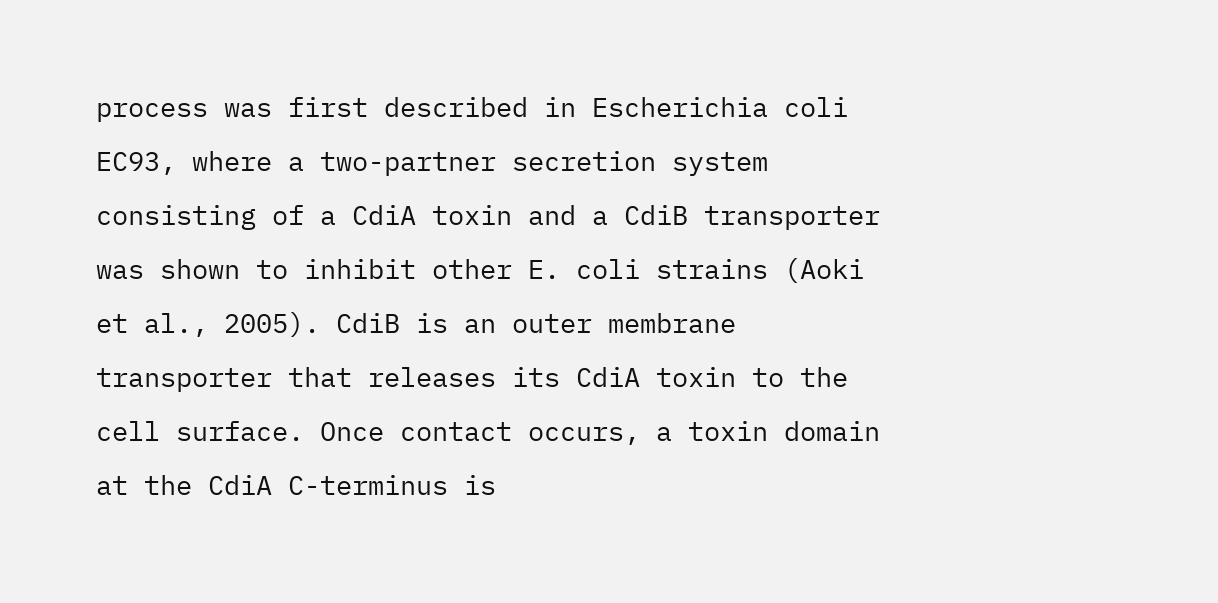process was first described in Escherichia coli EC93, where a two-partner secretion system consisting of a CdiA toxin and a CdiB transporter was shown to inhibit other E. coli strains (Aoki et al., 2005). CdiB is an outer membrane transporter that releases its CdiA toxin to the cell surface. Once contact occurs, a toxin domain at the CdiA C-terminus is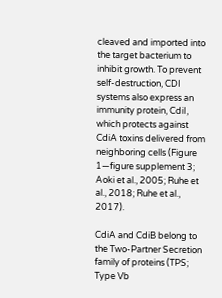cleaved and imported into the target bacterium to inhibit growth. To prevent self-destruction, CDI systems also express an immunity protein, CdiI, which protects against CdiA toxins delivered from neighboring cells (Figure 1—figure supplement 3; Aoki et al., 2005; Ruhe et al., 2018; Ruhe et al., 2017).

CdiA and CdiB belong to the Two-Partner Secretion family of proteins (TPS; Type Vb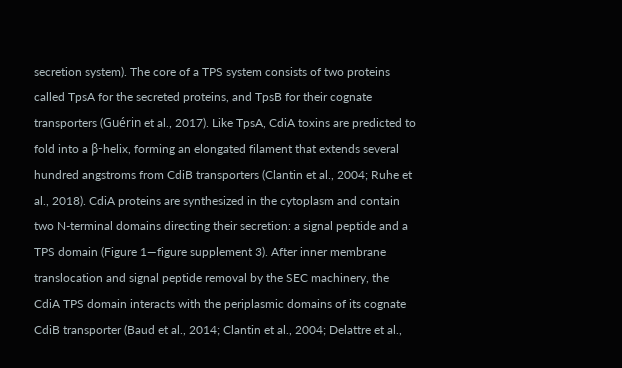secretion system). The core of a TPS system consists of two proteins called TpsA for the secreted proteins, and TpsB for their cognate transporters (Guérin et al., 2017). Like TpsA, CdiA toxins are predicted to fold into a β-helix, forming an elongated filament that extends several hundred angstroms from CdiB transporters (Clantin et al., 2004; Ruhe et al., 2018). CdiA proteins are synthesized in the cytoplasm and contain two N-terminal domains directing their secretion: a signal peptide and a TPS domain (Figure 1—figure supplement 3). After inner membrane translocation and signal peptide removal by the SEC machinery, the CdiA TPS domain interacts with the periplasmic domains of its cognate CdiB transporter (Baud et al., 2014; Clantin et al., 2004; Delattre et al.,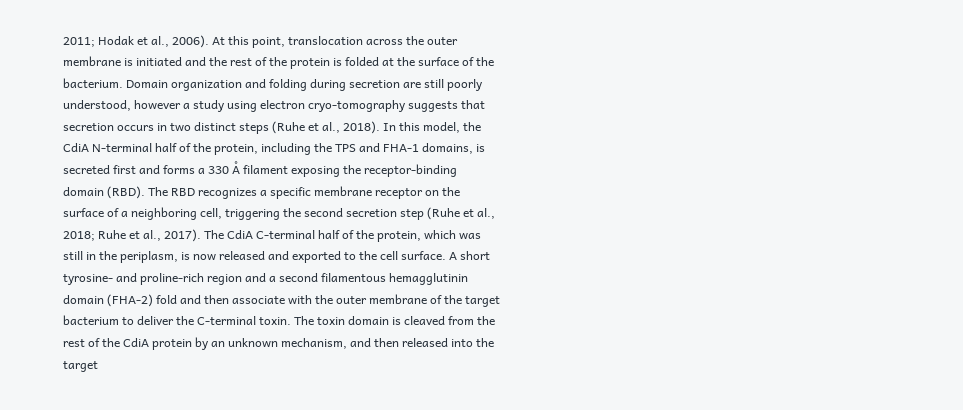2011; Hodak et al., 2006). At this point, translocation across the outer membrane is initiated and the rest of the protein is folded at the surface of the bacterium. Domain organization and folding during secretion are still poorly understood, however a study using electron cryo-tomography suggests that secretion occurs in two distinct steps (Ruhe et al., 2018). In this model, the CdiA N-terminal half of the protein, including the TPS and FHA-1 domains, is secreted first and forms a 330 Å filament exposing the receptor-binding domain (RBD). The RBD recognizes a specific membrane receptor on the surface of a neighboring cell, triggering the second secretion step (Ruhe et al., 2018; Ruhe et al., 2017). The CdiA C-terminal half of the protein, which was still in the periplasm, is now released and exported to the cell surface. A short tyrosine- and proline-rich region and a second filamentous hemagglutinin domain (FHA-2) fold and then associate with the outer membrane of the target bacterium to deliver the C-terminal toxin. The toxin domain is cleaved from the rest of the CdiA protein by an unknown mechanism, and then released into the target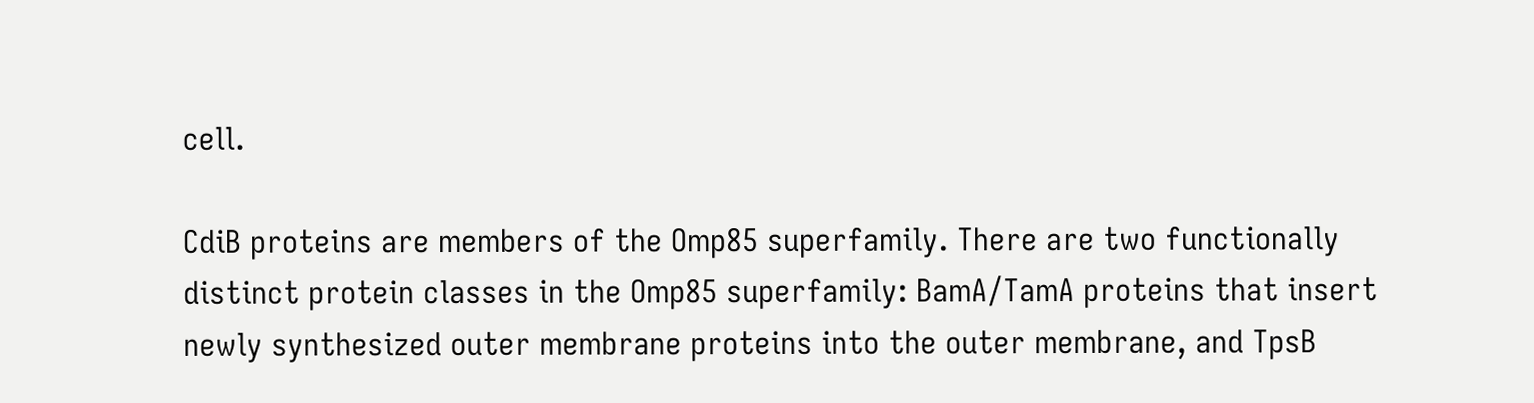cell.

CdiB proteins are members of the Omp85 superfamily. There are two functionally distinct protein classes in the Omp85 superfamily: BamA/TamA proteins that insert newly synthesized outer membrane proteins into the outer membrane, and TpsB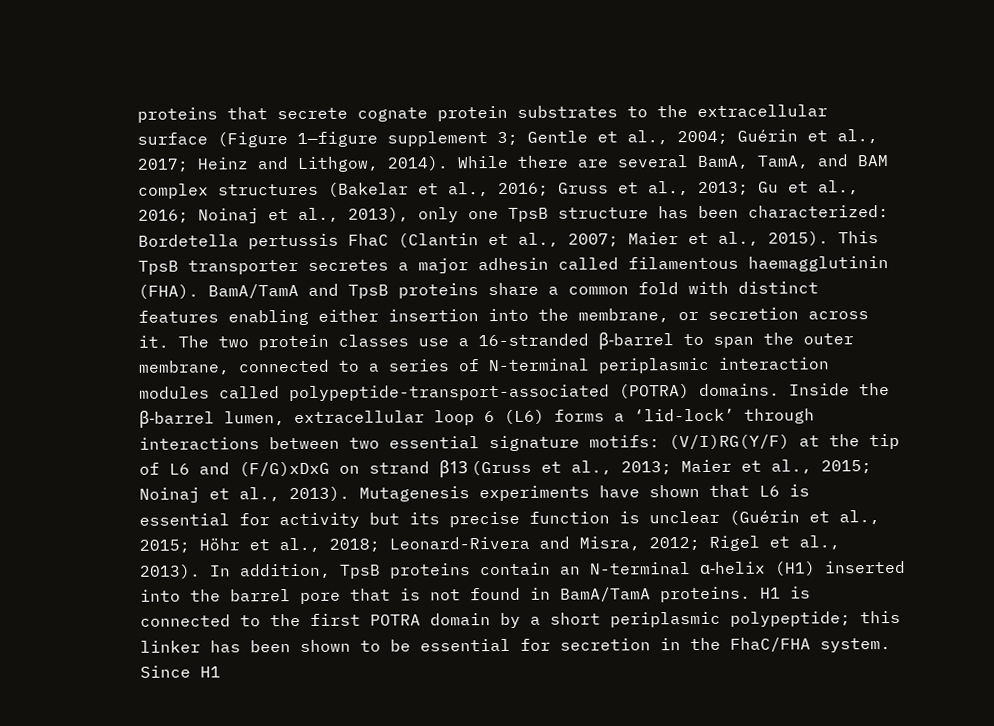proteins that secrete cognate protein substrates to the extracellular surface (Figure 1—figure supplement 3; Gentle et al., 2004; Guérin et al., 2017; Heinz and Lithgow, 2014). While there are several BamA, TamA, and BAM complex structures (Bakelar et al., 2016; Gruss et al., 2013; Gu et al., 2016; Noinaj et al., 2013), only one TpsB structure has been characterized: Bordetella pertussis FhaC (Clantin et al., 2007; Maier et al., 2015). This TpsB transporter secretes a major adhesin called filamentous haemagglutinin (FHA). BamA/TamA and TpsB proteins share a common fold with distinct features enabling either insertion into the membrane, or secretion across it. The two protein classes use a 16-stranded β-barrel to span the outer membrane, connected to a series of N-terminal periplasmic interaction modules called polypeptide-transport-associated (POTRA) domains. Inside the β-barrel lumen, extracellular loop 6 (L6) forms a ‘lid-lock’ through interactions between two essential signature motifs: (V/I)RG(Y/F) at the tip of L6 and (F/G)xDxG on strand β13 (Gruss et al., 2013; Maier et al., 2015; Noinaj et al., 2013). Mutagenesis experiments have shown that L6 is essential for activity but its precise function is unclear (Guérin et al., 2015; Höhr et al., 2018; Leonard-Rivera and Misra, 2012; Rigel et al., 2013). In addition, TpsB proteins contain an N-terminal α-helix (H1) inserted into the barrel pore that is not found in BamA/TamA proteins. H1 is connected to the first POTRA domain by a short periplasmic polypeptide; this linker has been shown to be essential for secretion in the FhaC/FHA system. Since H1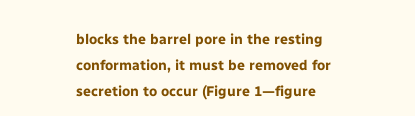blocks the barrel pore in the resting conformation, it must be removed for secretion to occur (Figure 1—figure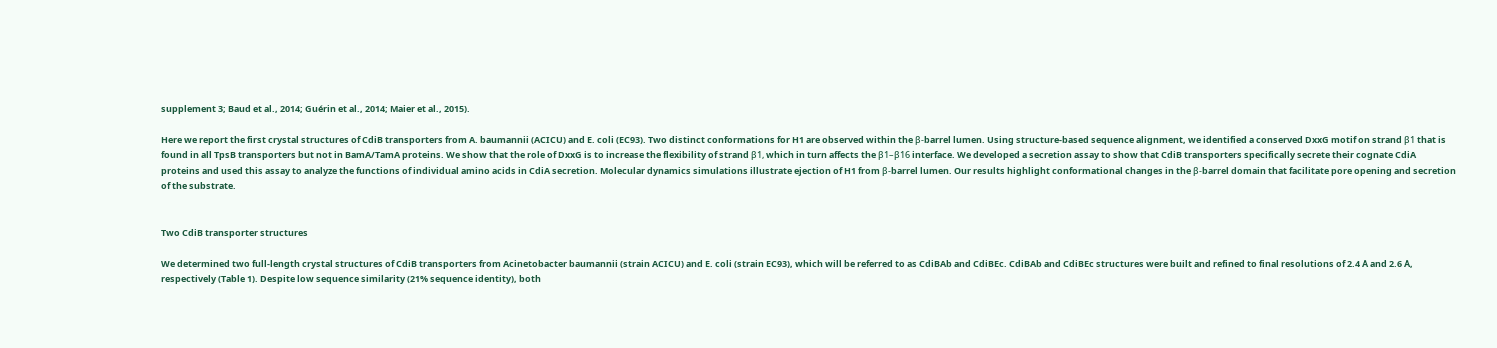supplement 3; Baud et al., 2014; Guérin et al., 2014; Maier et al., 2015).

Here we report the first crystal structures of CdiB transporters from A. baumannii (ACICU) and E. coli (EC93). Two distinct conformations for H1 are observed within the β-barrel lumen. Using structure-based sequence alignment, we identified a conserved DxxG motif on strand β1 that is found in all TpsB transporters but not in BamA/TamA proteins. We show that the role of DxxG is to increase the flexibility of strand β1, which in turn affects the β1–β16 interface. We developed a secretion assay to show that CdiB transporters specifically secrete their cognate CdiA proteins and used this assay to analyze the functions of individual amino acids in CdiA secretion. Molecular dynamics simulations illustrate ejection of H1 from β-barrel lumen. Our results highlight conformational changes in the β-barrel domain that facilitate pore opening and secretion of the substrate.


Two CdiB transporter structures

We determined two full-length crystal structures of CdiB transporters from Acinetobacter baumannii (strain ACICU) and E. coli (strain EC93), which will be referred to as CdiBAb and CdiBEc. CdiBAb and CdiBEc structures were built and refined to final resolutions of 2.4 Å and 2.6 Å, respectively (Table 1). Despite low sequence similarity (21% sequence identity), both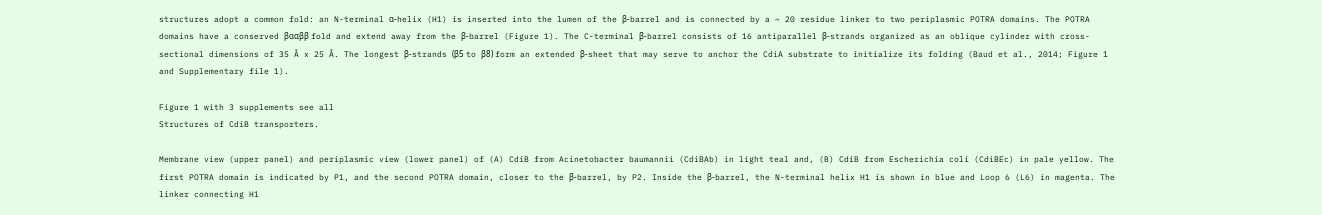structures adopt a common fold: an N-terminal α-helix (H1) is inserted into the lumen of the β-barrel and is connected by a ~ 20 residue linker to two periplasmic POTRA domains. The POTRA domains have a conserved βααββ fold and extend away from the β-barrel (Figure 1). The C-terminal β-barrel consists of 16 antiparallel β-strands organized as an oblique cylinder with cross-sectional dimensions of 35 Å x 25 Å. The longest β-strands (β5 to β8) form an extended β-sheet that may serve to anchor the CdiA substrate to initialize its folding (Baud et al., 2014; Figure 1 and Supplementary file 1).

Figure 1 with 3 supplements see all
Structures of CdiB transporters.

Membrane view (upper panel) and periplasmic view (lower panel) of (A) CdiB from Acinetobacter baumannii (CdiBAb) in light teal and, (B) CdiB from Escherichia coli (CdiBEc) in pale yellow. The first POTRA domain is indicated by P1, and the second POTRA domain, closer to the β-barrel, by P2. Inside the β-barrel, the N-terminal helix H1 is shown in blue and Loop 6 (L6) in magenta. The linker connecting H1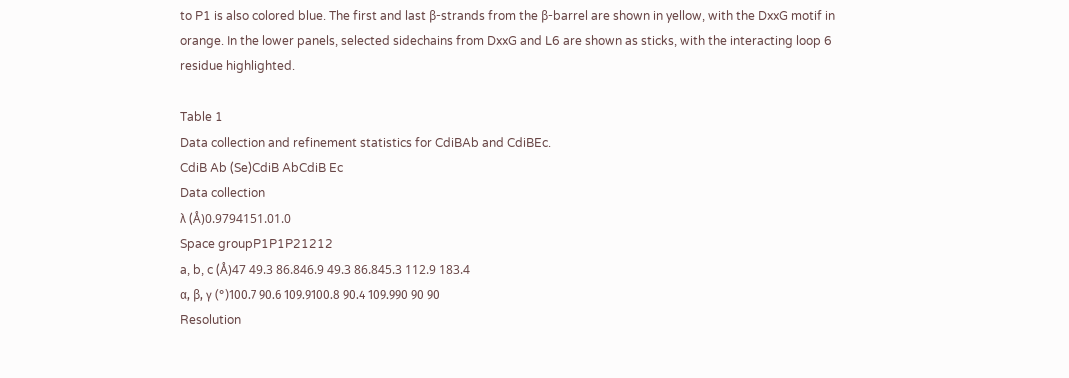to P1 is also colored blue. The first and last β-strands from the β-barrel are shown in yellow, with the DxxG motif in orange. In the lower panels, selected sidechains from DxxG and L6 are shown as sticks, with the interacting loop 6 residue highlighted.

Table 1
Data collection and refinement statistics for CdiBAb and CdiBEc.
CdiB Ab (Se)CdiB AbCdiB Ec
Data collection
λ (Å)0.9794151.01.0
Space groupP1P1P21212
a, b, c (Å)47 49.3 86.846.9 49.3 86.845.3 112.9 183.4
α, β, γ (°)100.7 90.6 109.9100.8 90.4 109.990 90 90
Resolution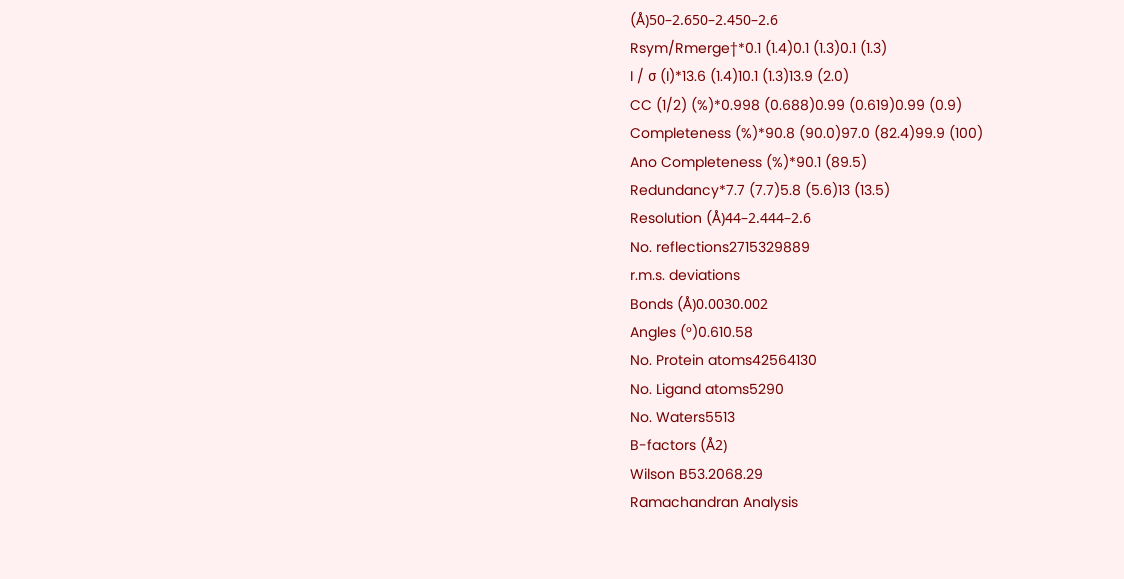(Å)50–2.650–2.450–2.6
Rsym/Rmerge†*0.1 (1.4)0.1 (1.3)0.1 (1.3)
I / σ (I)*13.6 (1.4)10.1 (1.3)13.9 (2.0)
CC (1/2) (%)*0.998 (0.688)0.99 (0.619)0.99 (0.9)
Completeness (%)*90.8 (90.0)97.0 (82.4)99.9 (100)
Ano Completeness (%)*90.1 (89.5)
Redundancy*7.7 (7.7)5.8 (5.6)13 (13.5)
Resolution (Å)44–2.444–2.6
No. reflections2715329889
r.m.s. deviations
Bonds (Å)0.0030.002
Angles (°)0.610.58
No. Protein atoms42564130
No. Ligand atoms5290
No. Waters5513
B-factors (Å2)
Wilson B53.2068.29
Ramachandran Analysis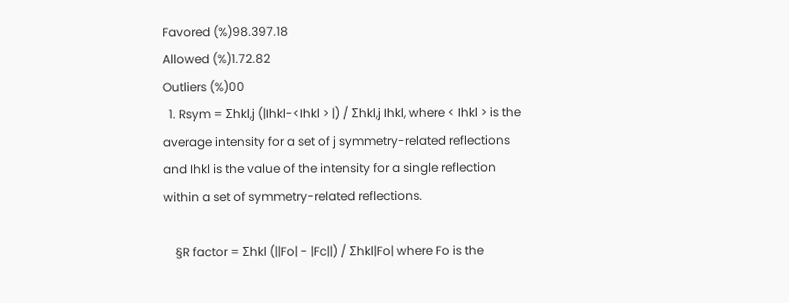Favored (%)98.397.18
Allowed (%)1.72.82
Outliers (%)00
  1. Rsym = Σhkl,j (|Ihkl-<Ihkl > |) / Σhkl,j Ihkl, where < Ihkl > is the average intensity for a set of j symmetry-related reflections and Ihkl is the value of the intensity for a single reflection within a set of symmetry-related reflections.

    §R factor = Σhkl (||Fo| - |Fc||) / Σhkl|Fo| where Fo is the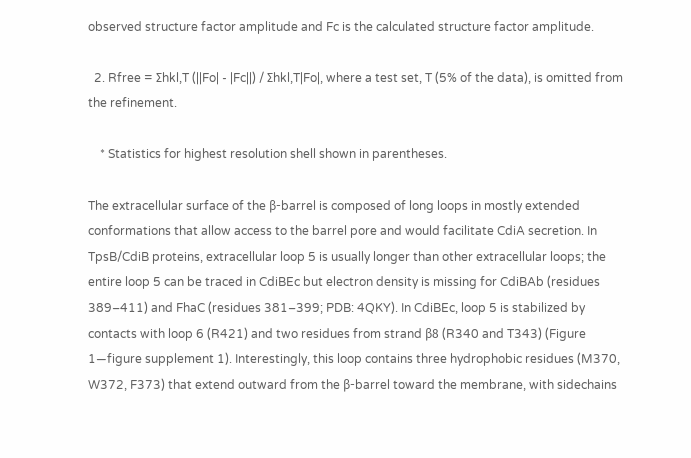observed structure factor amplitude and Fc is the calculated structure factor amplitude.

  2. Rfree = Σhkl,T (||Fo| - |Fc||) / Σhkl,T|Fo|, where a test set, T (5% of the data), is omitted from the refinement.

    * Statistics for highest resolution shell shown in parentheses.

The extracellular surface of the β-barrel is composed of long loops in mostly extended conformations that allow access to the barrel pore and would facilitate CdiA secretion. In TpsB/CdiB proteins, extracellular loop 5 is usually longer than other extracellular loops; the entire loop 5 can be traced in CdiBEc but electron density is missing for CdiBAb (residues 389–411) and FhaC (residues 381–399; PDB: 4QKY). In CdiBEc, loop 5 is stabilized by contacts with loop 6 (R421) and two residues from strand β8 (R340 and T343) (Figure 1—figure supplement 1). Interestingly, this loop contains three hydrophobic residues (M370, W372, F373) that extend outward from the β-barrel toward the membrane, with sidechains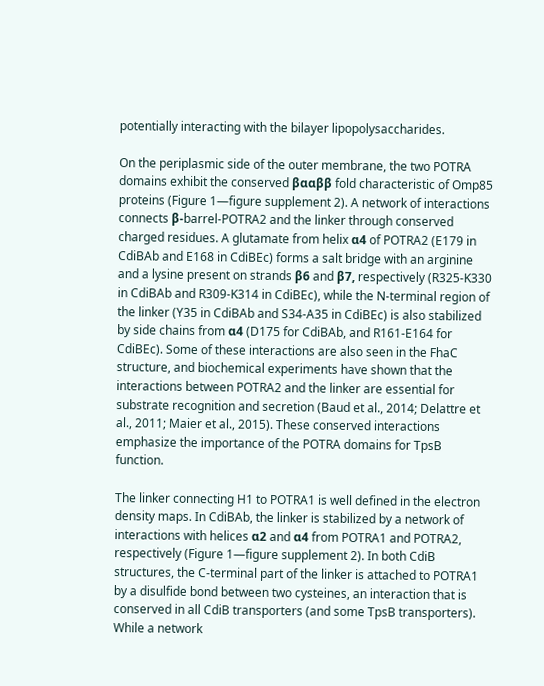potentially interacting with the bilayer lipopolysaccharides.

On the periplasmic side of the outer membrane, the two POTRA domains exhibit the conserved βααββ fold characteristic of Omp85 proteins (Figure 1—figure supplement 2). A network of interactions connects β-barrel-POTRA2 and the linker through conserved charged residues. A glutamate from helix α4 of POTRA2 (E179 in CdiBAb and E168 in CdiBEc) forms a salt bridge with an arginine and a lysine present on strands β6 and β7, respectively (R325-K330 in CdiBAb and R309-K314 in CdiBEc), while the N-terminal region of the linker (Y35 in CdiBAb and S34-A35 in CdiBEc) is also stabilized by side chains from α4 (D175 for CdiBAb, and R161-E164 for CdiBEc). Some of these interactions are also seen in the FhaC structure, and biochemical experiments have shown that the interactions between POTRA2 and the linker are essential for substrate recognition and secretion (Baud et al., 2014; Delattre et al., 2011; Maier et al., 2015). These conserved interactions emphasize the importance of the POTRA domains for TpsB function.

The linker connecting H1 to POTRA1 is well defined in the electron density maps. In CdiBAb, the linker is stabilized by a network of interactions with helices α2 and α4 from POTRA1 and POTRA2, respectively (Figure 1—figure supplement 2). In both CdiB structures, the C-terminal part of the linker is attached to POTRA1 by a disulfide bond between two cysteines, an interaction that is conserved in all CdiB transporters (and some TpsB transporters). While a network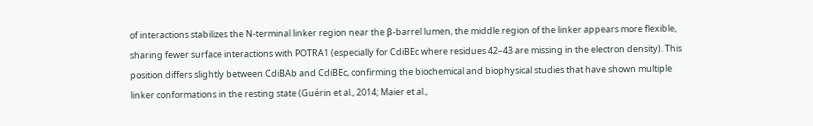of interactions stabilizes the N-terminal linker region near the β-barrel lumen, the middle region of the linker appears more flexible, sharing fewer surface interactions with POTRA1 (especially for CdiBEc where residues 42–43 are missing in the electron density). This position differs slightly between CdiBAb and CdiBEc, confirming the biochemical and biophysical studies that have shown multiple linker conformations in the resting state (Guérin et al., 2014; Maier et al.,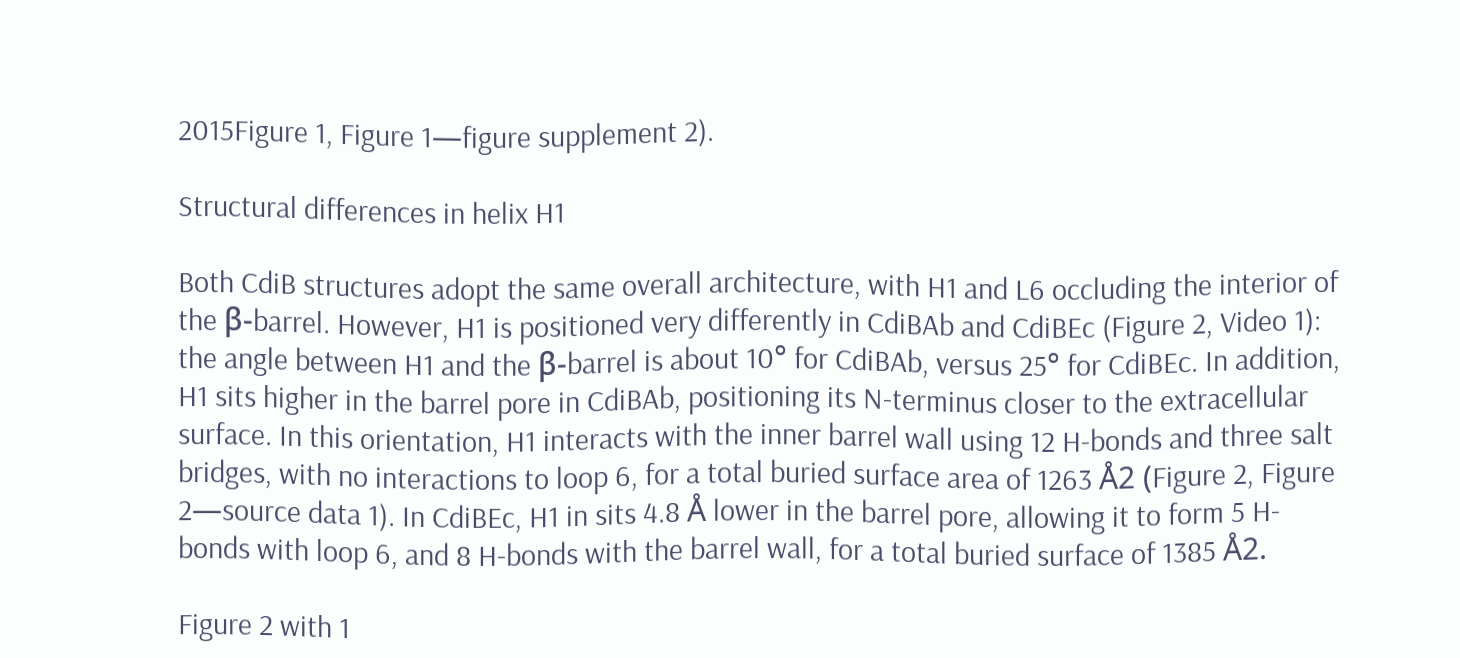2015Figure 1, Figure 1—figure supplement 2).

Structural differences in helix H1

Both CdiB structures adopt the same overall architecture, with H1 and L6 occluding the interior of the β-barrel. However, H1 is positioned very differently in CdiBAb and CdiBEc (Figure 2, Video 1): the angle between H1 and the β-barrel is about 10° for CdiBAb, versus 25° for CdiBEc. In addition, H1 sits higher in the barrel pore in CdiBAb, positioning its N-terminus closer to the extracellular surface. In this orientation, H1 interacts with the inner barrel wall using 12 H-bonds and three salt bridges, with no interactions to loop 6, for a total buried surface area of 1263 Å2 (Figure 2, Figure 2—source data 1). In CdiBEc, H1 in sits 4.8 Å lower in the barrel pore, allowing it to form 5 H-bonds with loop 6, and 8 H-bonds with the barrel wall, for a total buried surface of 1385 Å2.

Figure 2 with 1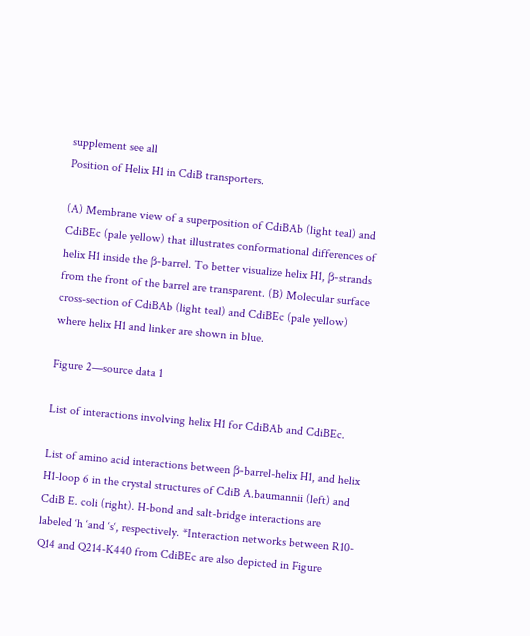supplement see all
Position of Helix H1 in CdiB transporters.

(A) Membrane view of a superposition of CdiBAb (light teal) and CdiBEc (pale yellow) that illustrates conformational differences of helix H1 inside the β-barrel. To better visualize helix H1, β-strands from the front of the barrel are transparent. (B) Molecular surface cross-section of CdiBAb (light teal) and CdiBEc (pale yellow) where helix H1 and linker are shown in blue.

Figure 2—source data 1

List of interactions involving helix H1 for CdiBAb and CdiBEc.

List of amino acid interactions between β-barrel-helix H1, and helix H1-loop 6 in the crystal structures of CdiB A.baumannii (left) and CdiB E. coli (right). H-bond and salt-bridge interactions are labeled ‘h ‘and ‘s‘, respectively. *Interaction networks between R10-Q14 and Q214-K440 from CdiBEc are also depicted in Figure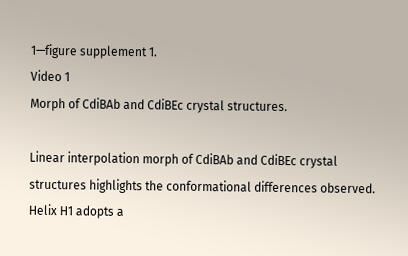1—figure supplement 1.
Video 1
Morph of CdiBAb and CdiBEc crystal structures.

Linear interpolation morph of CdiBAb and CdiBEc crystal structures highlights the conformational differences observed. Helix H1 adopts a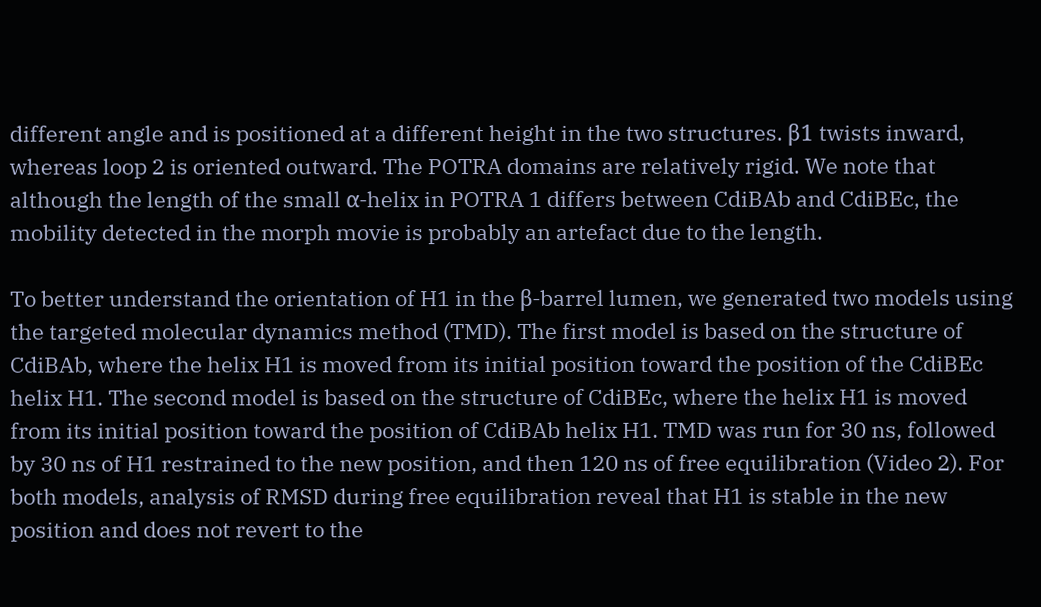different angle and is positioned at a different height in the two structures. β1 twists inward, whereas loop 2 is oriented outward. The POTRA domains are relatively rigid. We note that although the length of the small α-helix in POTRA 1 differs between CdiBAb and CdiBEc, the mobility detected in the morph movie is probably an artefact due to the length.

To better understand the orientation of H1 in the β-barrel lumen, we generated two models using the targeted molecular dynamics method (TMD). The first model is based on the structure of CdiBAb, where the helix H1 is moved from its initial position toward the position of the CdiBEc helix H1. The second model is based on the structure of CdiBEc, where the helix H1 is moved from its initial position toward the position of CdiBAb helix H1. TMD was run for 30 ns, followed by 30 ns of H1 restrained to the new position, and then 120 ns of free equilibration (Video 2). For both models, analysis of RMSD during free equilibration reveal that H1 is stable in the new position and does not revert to the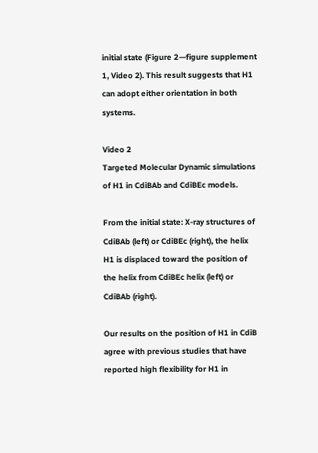initial state (Figure 2—figure supplement 1, Video 2). This result suggests that H1 can adopt either orientation in both systems.

Video 2
Targeted Molecular Dynamic simulations of H1 in CdiBAb and CdiBEc models.

From the initial state: X-ray structures of CdiBAb (left) or CdiBEc (right), the helix H1 is displaced toward the position of the helix from CdiBEc helix (left) or CdiBAb (right).

Our results on the position of H1 in CdiB agree with previous studies that have reported high flexibility for H1 in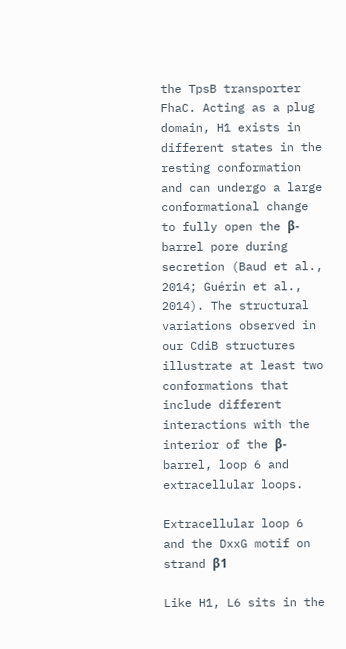the TpsB transporter FhaC. Acting as a plug domain, H1 exists in different states in the resting conformation and can undergo a large conformational change to fully open the β-barrel pore during secretion (Baud et al., 2014; Guérin et al., 2014). The structural variations observed in our CdiB structures illustrate at least two conformations that include different interactions with the interior of the β-barrel, loop 6 and extracellular loops.

Extracellular loop 6 and the DxxG motif on strand β1

Like H1, L6 sits in the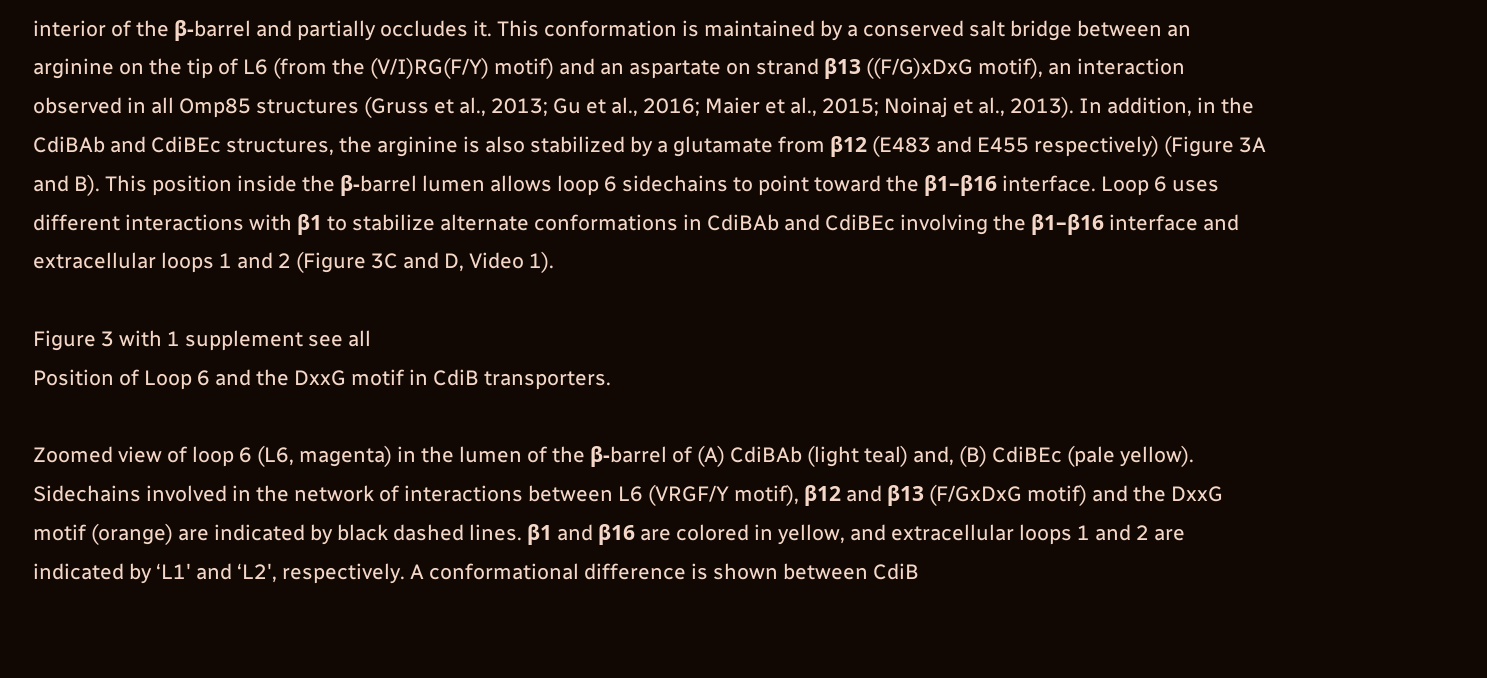interior of the β-barrel and partially occludes it. This conformation is maintained by a conserved salt bridge between an arginine on the tip of L6 (from the (V/I)RG(F/Y) motif) and an aspartate on strand β13 ((F/G)xDxG motif), an interaction observed in all Omp85 structures (Gruss et al., 2013; Gu et al., 2016; Maier et al., 2015; Noinaj et al., 2013). In addition, in the CdiBAb and CdiBEc structures, the arginine is also stabilized by a glutamate from β12 (E483 and E455 respectively) (Figure 3A and B). This position inside the β-barrel lumen allows loop 6 sidechains to point toward the β1–β16 interface. Loop 6 uses different interactions with β1 to stabilize alternate conformations in CdiBAb and CdiBEc involving the β1–β16 interface and extracellular loops 1 and 2 (Figure 3C and D, Video 1).

Figure 3 with 1 supplement see all
Position of Loop 6 and the DxxG motif in CdiB transporters.

Zoomed view of loop 6 (L6, magenta) in the lumen of the β-barrel of (A) CdiBAb (light teal) and, (B) CdiBEc (pale yellow). Sidechains involved in the network of interactions between L6 (VRGF/Y motif), β12 and β13 (F/GxDxG motif) and the DxxG motif (orange) are indicated by black dashed lines. β1 and β16 are colored in yellow, and extracellular loops 1 and 2 are indicated by ‘L1' and ‘L2', respectively. A conformational difference is shown between CdiB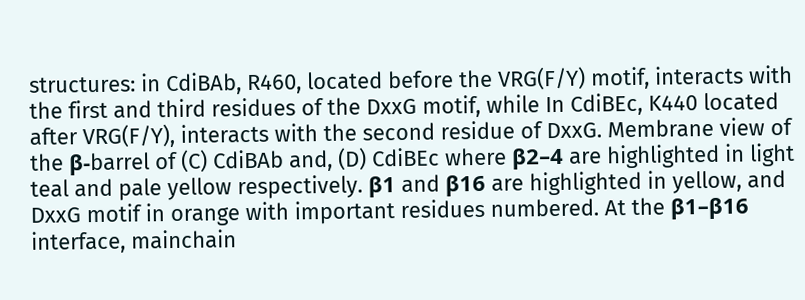structures: in CdiBAb, R460, located before the VRG(F/Y) motif, interacts with the first and third residues of the DxxG motif, while In CdiBEc, K440 located after VRG(F/Y), interacts with the second residue of DxxG. Membrane view of the β-barrel of (C) CdiBAb and, (D) CdiBEc where β2–4 are highlighted in light teal and pale yellow respectively. β1 and β16 are highlighted in yellow, and DxxG motif in orange with important residues numbered. At the β1–β16 interface, mainchain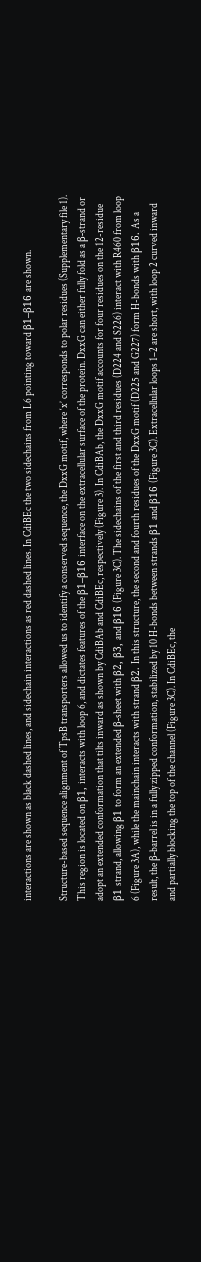interactions are shown as black dashed lines, and sidechain interactions as red dashed lines. In CdiBEc the two sidechains from L6 pointing toward β1–β16 are shown.

Structure-based sequence alignment of TpsB transporters allowed us to identify a conserved sequence, the DxxG motif, where ‘x’ corresponds to polar residues (Supplementary file 1). This region is located on β1, interacts with loop 6, and dictates features of the β1–β16 interface on the extracellular surface of the protein. DxxG can either fully fold as a β-strand or adopt an extended conformation that tilts inward as shown by CdiBAb and CdiBEc, respectively (Figure 3). In CdiBAb, the DxxG motif accounts for four residues on the 12-residue β1 strand, allowing β1 to form an extended β-sheet with β2, β3, and β16 (Figure 3C). The sidechains of the first and third residues (D224 and S226) interact with R460 from loop 6 (Figure 3A), while the mainchain interacts with strand β2. In this structure, the second and fourth residues of the DxxG motif (D225 and G227) form H-bonds with β16. As a result, the β-barrel is in a fully zipped conformation, stabilized by 10 H-bonds between strands β1 and β16 (Figure 3C). Extracellular loops 1–2 are short, with loop 2 curved inward and partially blocking the top of the channel (Figure 3C). In CdiBEc, the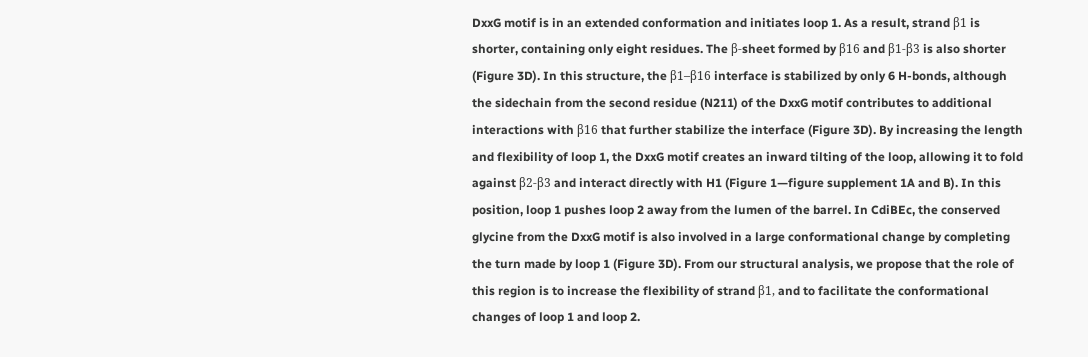DxxG motif is in an extended conformation and initiates loop 1. As a result, strand β1 is shorter, containing only eight residues. The β-sheet formed by β16 and β1-β3 is also shorter (Figure 3D). In this structure, the β1–β16 interface is stabilized by only 6 H-bonds, although the sidechain from the second residue (N211) of the DxxG motif contributes to additional interactions with β16 that further stabilize the interface (Figure 3D). By increasing the length and flexibility of loop 1, the DxxG motif creates an inward tilting of the loop, allowing it to fold against β2-β3 and interact directly with H1 (Figure 1—figure supplement 1A and B). In this position, loop 1 pushes loop 2 away from the lumen of the barrel. In CdiBEc, the conserved glycine from the DxxG motif is also involved in a large conformational change by completing the turn made by loop 1 (Figure 3D). From our structural analysis, we propose that the role of this region is to increase the flexibility of strand β1, and to facilitate the conformational changes of loop 1 and loop 2.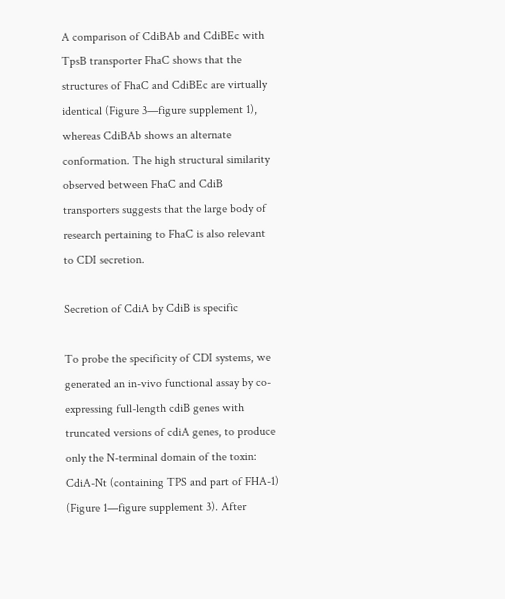A comparison of CdiBAb and CdiBEc with TpsB transporter FhaC shows that the structures of FhaC and CdiBEc are virtually identical (Figure 3—figure supplement 1), whereas CdiBAb shows an alternate conformation. The high structural similarity observed between FhaC and CdiB transporters suggests that the large body of research pertaining to FhaC is also relevant to CDI secretion.

Secretion of CdiA by CdiB is specific

To probe the specificity of CDI systems, we generated an in-vivo functional assay by co-expressing full-length cdiB genes with truncated versions of cdiA genes, to produce only the N-terminal domain of the toxin: CdiA-Nt (containing TPS and part of FHA-1) (Figure 1—figure supplement 3). After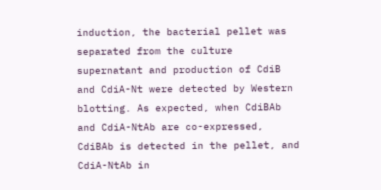induction, the bacterial pellet was separated from the culture supernatant and production of CdiB and CdiA-Nt were detected by Western blotting. As expected, when CdiBAb and CdiA-NtAb are co-expressed, CdiBAb is detected in the pellet, and CdiA-NtAb in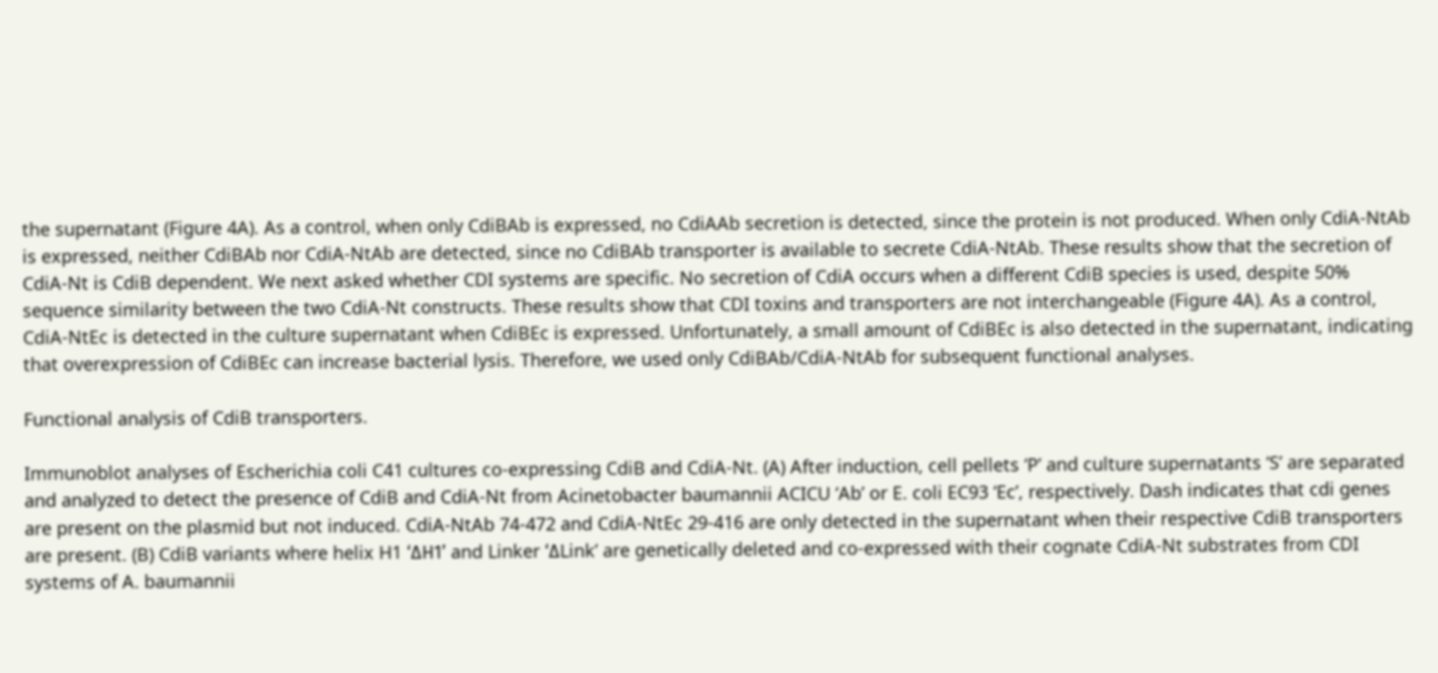the supernatant (Figure 4A). As a control, when only CdiBAb is expressed, no CdiAAb secretion is detected, since the protein is not produced. When only CdiA-NtAb is expressed, neither CdiBAb nor CdiA-NtAb are detected, since no CdiBAb transporter is available to secrete CdiA-NtAb. These results show that the secretion of CdiA-Nt is CdiB dependent. We next asked whether CDI systems are specific. No secretion of CdiA occurs when a different CdiB species is used, despite 50% sequence similarity between the two CdiA-Nt constructs. These results show that CDI toxins and transporters are not interchangeable (Figure 4A). As a control, CdiA-NtEc is detected in the culture supernatant when CdiBEc is expressed. Unfortunately, a small amount of CdiBEc is also detected in the supernatant, indicating that overexpression of CdiBEc can increase bacterial lysis. Therefore, we used only CdiBAb/CdiA-NtAb for subsequent functional analyses.

Functional analysis of CdiB transporters.

Immunoblot analyses of Escherichia coli C41 cultures co-expressing CdiB and CdiA-Nt. (A) After induction, cell pellets ‘P’ and culture supernatants ‘S’ are separated and analyzed to detect the presence of CdiB and CdiA-Nt from Acinetobacter baumannii ACICU ‘Ab’ or E. coli EC93 ‘Ec’, respectively. Dash indicates that cdi genes are present on the plasmid but not induced. CdiA-NtAb 74-472 and CdiA-NtEc 29-416 are only detected in the supernatant when their respective CdiB transporters are present. (B) CdiB variants where helix H1 ‘ΔH1’ and Linker ‘ΔLink’ are genetically deleted and co-expressed with their cognate CdiA-Nt substrates from CDI systems of A. baumannii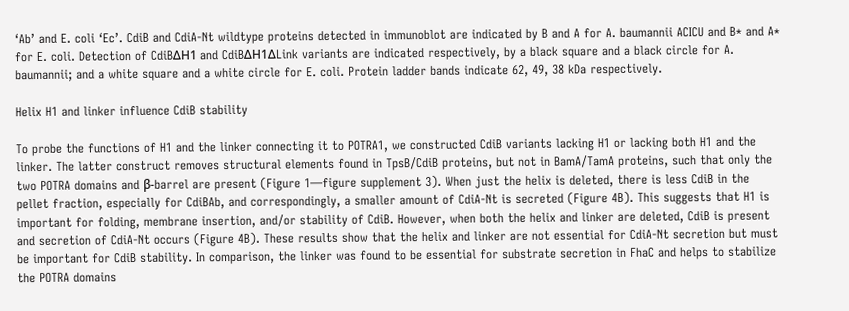‘Ab’ and E. coli ‘Ec’. CdiB and CdiA-Nt wildtype proteins detected in immunoblot are indicated by B and A for A. baumannii ACICU and B* and A* for E. coli. Detection of CdiBΔH1 and CdiBΔH1ΔLink variants are indicated respectively, by a black square and a black circle for A. baumannii; and a white square and a white circle for E. coli. Protein ladder bands indicate 62, 49, 38 kDa respectively.

Helix H1 and linker influence CdiB stability

To probe the functions of H1 and the linker connecting it to POTRA1, we constructed CdiB variants lacking H1 or lacking both H1 and the linker. The latter construct removes structural elements found in TpsB/CdiB proteins, but not in BamA/TamA proteins, such that only the two POTRA domains and β-barrel are present (Figure 1—figure supplement 3). When just the helix is deleted, there is less CdiB in the pellet fraction, especially for CdiBAb, and correspondingly, a smaller amount of CdiA-Nt is secreted (Figure 4B). This suggests that H1 is important for folding, membrane insertion, and/or stability of CdiB. However, when both the helix and linker are deleted, CdiB is present and secretion of CdiA-Nt occurs (Figure 4B). These results show that the helix and linker are not essential for CdiA-Nt secretion but must be important for CdiB stability. In comparison, the linker was found to be essential for substrate secretion in FhaC and helps to stabilize the POTRA domains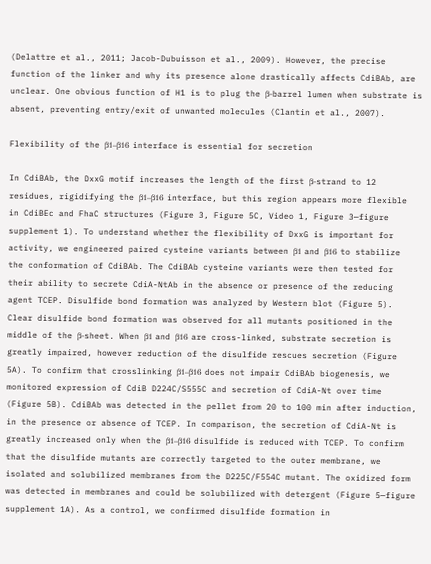(Delattre et al., 2011; Jacob-Dubuisson et al., 2009). However, the precise function of the linker and why its presence alone drastically affects CdiBAb, are unclear. One obvious function of H1 is to plug the β-barrel lumen when substrate is absent, preventing entry/exit of unwanted molecules (Clantin et al., 2007).

Flexibility of the β1–β16 interface is essential for secretion

In CdiBAb, the DxxG motif increases the length of the first β-strand to 12 residues, rigidifying the β1–β16 interface, but this region appears more flexible in CdiBEc and FhaC structures (Figure 3, Figure 5C, Video 1, Figure 3—figure supplement 1). To understand whether the flexibility of DxxG is important for activity, we engineered paired cysteine variants between β1 and β16 to stabilize the conformation of CdiBAb. The CdiBAb cysteine variants were then tested for their ability to secrete CdiA-NtAb in the absence or presence of the reducing agent TCEP. Disulfide bond formation was analyzed by Western blot (Figure 5). Clear disulfide bond formation was observed for all mutants positioned in the middle of the β-sheet. When β1 and β16 are cross-linked, substrate secretion is greatly impaired, however reduction of the disulfide rescues secretion (Figure 5A). To confirm that crosslinking β1–β16 does not impair CdiBAb biogenesis, we monitored expression of CdiB D224C/S555C and secretion of CdiA-Nt over time (Figure 5B). CdiBAb was detected in the pellet from 20 to 100 min after induction, in the presence or absence of TCEP. In comparison, the secretion of CdiA-Nt is greatly increased only when the β1–β16 disulfide is reduced with TCEP. To confirm that the disulfide mutants are correctly targeted to the outer membrane, we isolated and solubilized membranes from the D225C/F554C mutant. The oxidized form was detected in membranes and could be solubilized with detergent (Figure 5—figure supplement 1A). As a control, we confirmed disulfide formation in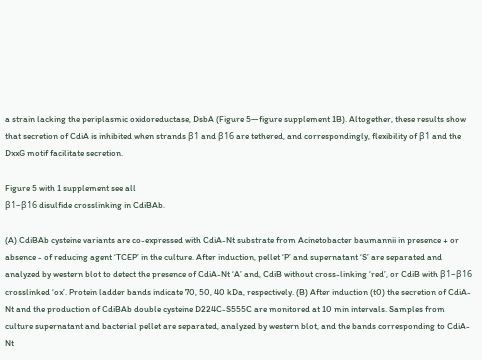a strain lacking the periplasmic oxidoreductase, DsbA (Figure 5—figure supplement 1B). Altogether, these results show that secretion of CdiA is inhibited when strands β1 and β16 are tethered, and correspondingly, flexibility of β1 and the DxxG motif facilitate secretion.

Figure 5 with 1 supplement see all
β1–β16 disulfide crosslinking in CdiBAb.

(A) CdiBAb cysteine variants are co-expressed with CdiA-Nt substrate from Acinetobacter baumannii in presence + or absence - of reducing agent ‘TCEP’ in the culture. After induction, pellet ‘P’ and supernatant ‘S’ are separated and analyzed by western blot to detect the presence of CdiA-Nt ‘A’ and, CdiB without cross-linking ‘red’, or CdiB with β1–β16 crosslinked ‘ox’. Protein ladder bands indicate 70, 50, 40 kDa, respectively. (B) After induction (t0) the secretion of CdiA-Nt and the production of CdiBAb double cysteine D224C-S555C are monitored at 10 min intervals. Samples from culture supernatant and bacterial pellet are separated, analyzed by western blot, and the bands corresponding to CdiA-Nt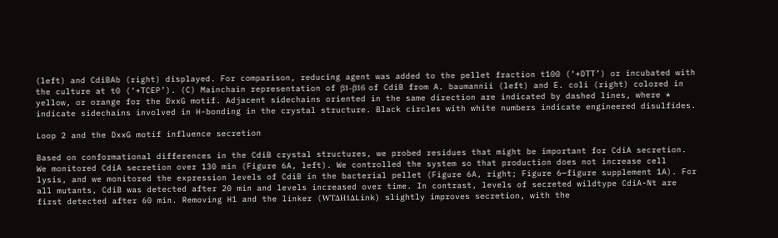(left) and CdiBAb (right) displayed. For comparison, reducing agent was added to the pellet fraction t100 (‘+DTT’) or incubated with the culture at t0 (‘+TCEP’). (C) Mainchain representation of β1–β16 of CdiB from A. baumannii (left) and E. coli (right) colored in yellow, or orange for the DxxG motif. Adjacent sidechains oriented in the same direction are indicated by dashed lines, where * indicate sidechains involved in H-bonding in the crystal structure. Black circles with white numbers indicate engineered disulfides.

Loop 2 and the DxxG motif influence secretion

Based on conformational differences in the CdiB crystal structures, we probed residues that might be important for CdiA secretion. We monitored CdiA secretion over 130 min (Figure 6A, left). We controlled the system so that production does not increase cell lysis, and we monitored the expression levels of CdiB in the bacterial pellet (Figure 6A, right; Figure 6—figure supplement 1A). For all mutants, CdiB was detected after 20 min and levels increased over time. In contrast, levels of secreted wildtype CdiA-Nt are first detected after 60 min. Removing H1 and the linker (WTΔH1ΔLink) slightly improves secretion, with the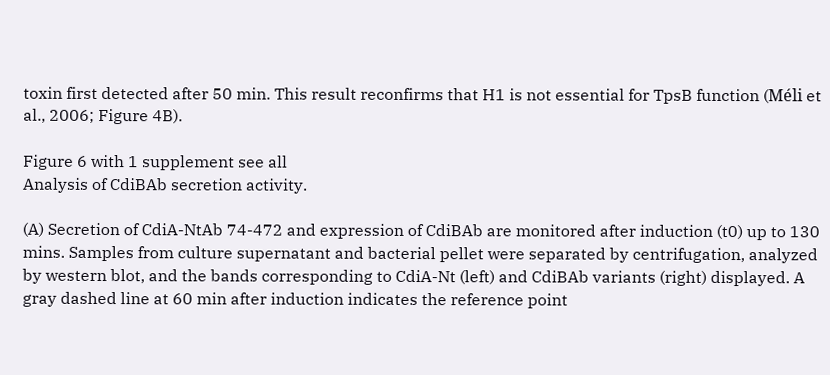toxin first detected after 50 min. This result reconfirms that H1 is not essential for TpsB function (Méli et al., 2006; Figure 4B).

Figure 6 with 1 supplement see all
Analysis of CdiBAb secretion activity.

(A) Secretion of CdiA-NtAb 74-472 and expression of CdiBAb are monitored after induction (t0) up to 130 mins. Samples from culture supernatant and bacterial pellet were separated by centrifugation, analyzed by western blot, and the bands corresponding to CdiA-Nt (left) and CdiBAb variants (right) displayed. A gray dashed line at 60 min after induction indicates the reference point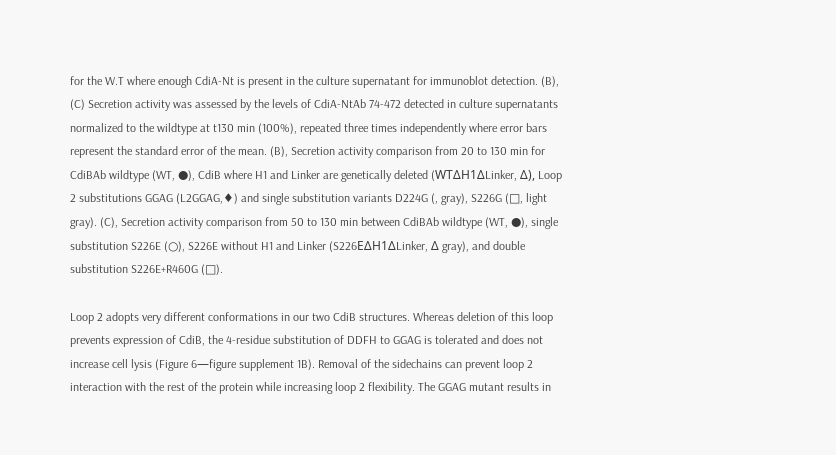for the W.T where enough CdiA-Nt is present in the culture supernatant for immunoblot detection. (B), (C) Secretion activity was assessed by the levels of CdiA-NtAb 74-472 detected in culture supernatants normalized to the wildtype at t130 min (100%), repeated three times independently where error bars represent the standard error of the mean. (B), Secretion activity comparison from 20 to 130 min for CdiBAb wildtype (WT, ●), CdiB where H1 and Linker are genetically deleted (WTΔH1ΔLinker, Δ), Loop 2 substitutions GGAG (L2GGAG,♦) and single substitution variants D224G (, gray), S226G (□, light gray). (C), Secretion activity comparison from 50 to 130 min between CdiBAb wildtype (WT, ●), single substitution S226E (○), S226E without H1 and Linker (S226EΔH1ΔLinker, Δ gray), and double substitution S226E+R460G (□).

Loop 2 adopts very different conformations in our two CdiB structures. Whereas deletion of this loop prevents expression of CdiB, the 4-residue substitution of DDFH to GGAG is tolerated and does not increase cell lysis (Figure 6—figure supplement 1B). Removal of the sidechains can prevent loop 2 interaction with the rest of the protein while increasing loop 2 flexibility. The GGAG mutant results in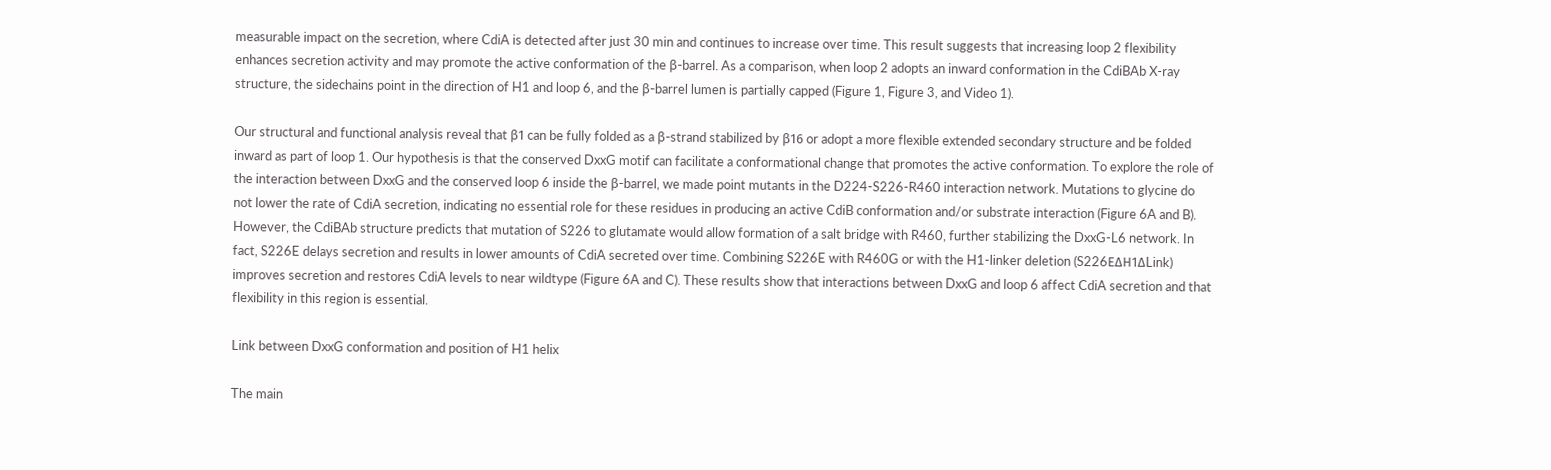measurable impact on the secretion, where CdiA is detected after just 30 min and continues to increase over time. This result suggests that increasing loop 2 flexibility enhances secretion activity and may promote the active conformation of the β-barrel. As a comparison, when loop 2 adopts an inward conformation in the CdiBAb X-ray structure, the sidechains point in the direction of H1 and loop 6, and the β-barrel lumen is partially capped (Figure 1, Figure 3, and Video 1).

Our structural and functional analysis reveal that β1 can be fully folded as a β-strand stabilized by β16 or adopt a more flexible extended secondary structure and be folded inward as part of loop 1. Our hypothesis is that the conserved DxxG motif can facilitate a conformational change that promotes the active conformation. To explore the role of the interaction between DxxG and the conserved loop 6 inside the β-barrel, we made point mutants in the D224-S226-R460 interaction network. Mutations to glycine do not lower the rate of CdiA secretion, indicating no essential role for these residues in producing an active CdiB conformation and/or substrate interaction (Figure 6A and B). However, the CdiBAb structure predicts that mutation of S226 to glutamate would allow formation of a salt bridge with R460, further stabilizing the DxxG-L6 network. In fact, S226E delays secretion and results in lower amounts of CdiA secreted over time. Combining S226E with R460G or with the H1-linker deletion (S226EΔH1ΔLink) improves secretion and restores CdiA levels to near wildtype (Figure 6A and C). These results show that interactions between DxxG and loop 6 affect CdiA secretion and that flexibility in this region is essential.

Link between DxxG conformation and position of H1 helix

The main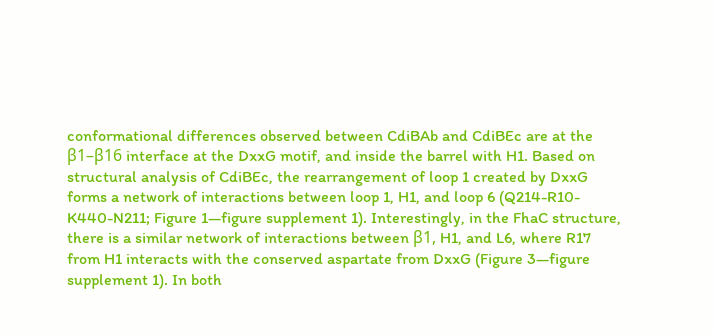conformational differences observed between CdiBAb and CdiBEc are at the β1–β16 interface at the DxxG motif, and inside the barrel with H1. Based on structural analysis of CdiBEc, the rearrangement of loop 1 created by DxxG forms a network of interactions between loop 1, H1, and loop 6 (Q214-R10-K440-N211; Figure 1—figure supplement 1). Interestingly, in the FhaC structure, there is a similar network of interactions between β1, H1, and L6, where R17 from H1 interacts with the conserved aspartate from DxxG (Figure 3—figure supplement 1). In both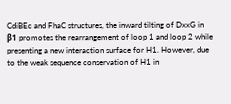CdiBEc and FhaC structures, the inward tilting of DxxG in β1 promotes the rearrangement of loop 1 and loop 2 while presenting a new interaction surface for H1. However, due to the weak sequence conservation of H1 in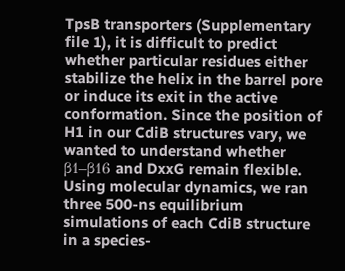TpsB transporters (Supplementary file 1), it is difficult to predict whether particular residues either stabilize the helix in the barrel pore or induce its exit in the active conformation. Since the position of H1 in our CdiB structures vary, we wanted to understand whether β1–β16 and DxxG remain flexible. Using molecular dynamics, we ran three 500-ns equilibrium simulations of each CdiB structure in a species-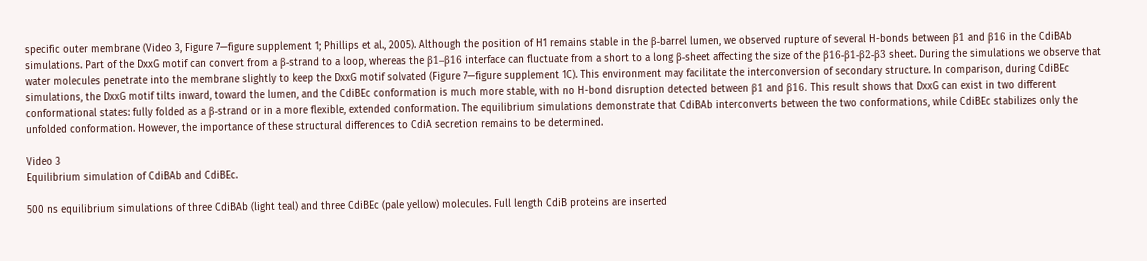specific outer membrane (Video 3, Figure 7—figure supplement 1; Phillips et al., 2005). Although the position of H1 remains stable in the β-barrel lumen, we observed rupture of several H-bonds between β1 and β16 in the CdiBAb simulations. Part of the DxxG motif can convert from a β-strand to a loop, whereas the β1–β16 interface can fluctuate from a short to a long β-sheet affecting the size of the β16-β1-β2-β3 sheet. During the simulations we observe that water molecules penetrate into the membrane slightly to keep the DxxG motif solvated (Figure 7—figure supplement 1C). This environment may facilitate the interconversion of secondary structure. In comparison, during CdiBEc simulations, the DxxG motif tilts inward, toward the lumen, and the CdiBEc conformation is much more stable, with no H-bond disruption detected between β1 and β16. This result shows that DxxG can exist in two different conformational states: fully folded as a β-strand or in a more flexible, extended conformation. The equilibrium simulations demonstrate that CdiBAb interconverts between the two conformations, while CdiBEc stabilizes only the unfolded conformation. However, the importance of these structural differences to CdiA secretion remains to be determined.

Video 3
Equilibrium simulation of CdiBAb and CdiBEc.

500 ns equilibrium simulations of three CdiBAb (light teal) and three CdiBEc (pale yellow) molecules. Full length CdiB proteins are inserted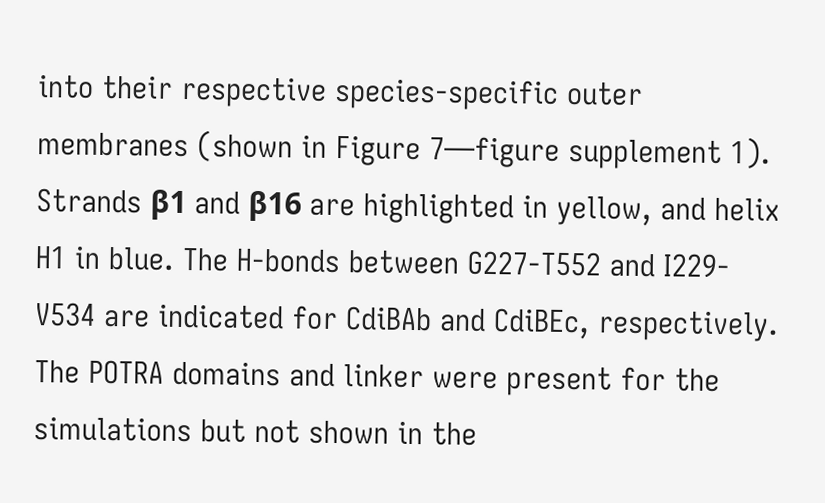into their respective species-specific outer membranes (shown in Figure 7—figure supplement 1). Strands β1 and β16 are highlighted in yellow, and helix H1 in blue. The H-bonds between G227-T552 and I229-V534 are indicated for CdiBAb and CdiBEc, respectively. The POTRA domains and linker were present for the simulations but not shown in the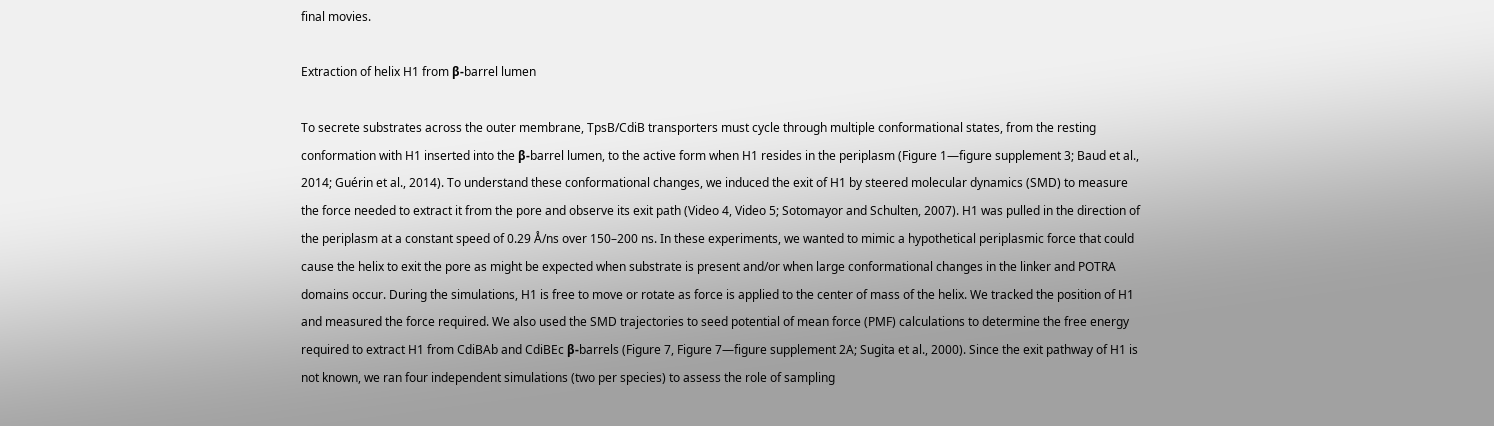final movies.

Extraction of helix H1 from β-barrel lumen

To secrete substrates across the outer membrane, TpsB/CdiB transporters must cycle through multiple conformational states, from the resting conformation with H1 inserted into the β-barrel lumen, to the active form when H1 resides in the periplasm (Figure 1—figure supplement 3; Baud et al., 2014; Guérin et al., 2014). To understand these conformational changes, we induced the exit of H1 by steered molecular dynamics (SMD) to measure the force needed to extract it from the pore and observe its exit path (Video 4, Video 5; Sotomayor and Schulten, 2007). H1 was pulled in the direction of the periplasm at a constant speed of 0.29 Å/ns over 150–200 ns. In these experiments, we wanted to mimic a hypothetical periplasmic force that could cause the helix to exit the pore as might be expected when substrate is present and/or when large conformational changes in the linker and POTRA domains occur. During the simulations, H1 is free to move or rotate as force is applied to the center of mass of the helix. We tracked the position of H1 and measured the force required. We also used the SMD trajectories to seed potential of mean force (PMF) calculations to determine the free energy required to extract H1 from CdiBAb and CdiBEc β-barrels (Figure 7, Figure 7—figure supplement 2A; Sugita et al., 2000). Since the exit pathway of H1 is not known, we ran four independent simulations (two per species) to assess the role of sampling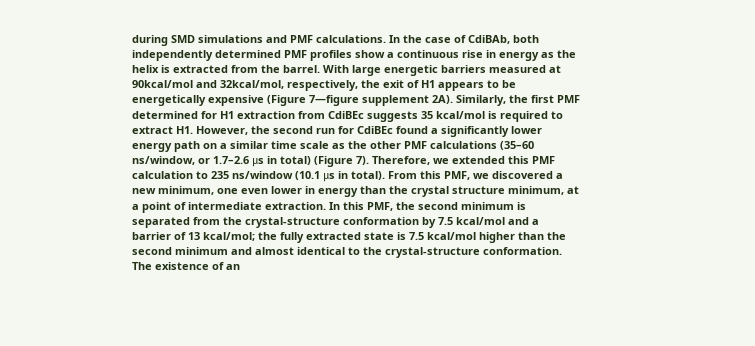during SMD simulations and PMF calculations. In the case of CdiBAb, both independently determined PMF profiles show a continuous rise in energy as the helix is extracted from the barrel. With large energetic barriers measured at 90kcal/mol and 32kcal/mol, respectively, the exit of H1 appears to be energetically expensive (Figure 7—figure supplement 2A). Similarly, the first PMF determined for H1 extraction from CdiBEc suggests 35 kcal/mol is required to extract H1. However, the second run for CdiBEc found a significantly lower energy path on a similar time scale as the other PMF calculations (35–60 ns/window, or 1.7–2.6 μs in total) (Figure 7). Therefore, we extended this PMF calculation to 235 ns/window (10.1 μs in total). From this PMF, we discovered a new minimum, one even lower in energy than the crystal structure minimum, at a point of intermediate extraction. In this PMF, the second minimum is separated from the crystal-structure conformation by 7.5 kcal/mol and a barrier of 13 kcal/mol; the fully extracted state is 7.5 kcal/mol higher than the second minimum and almost identical to the crystal-structure conformation. The existence of an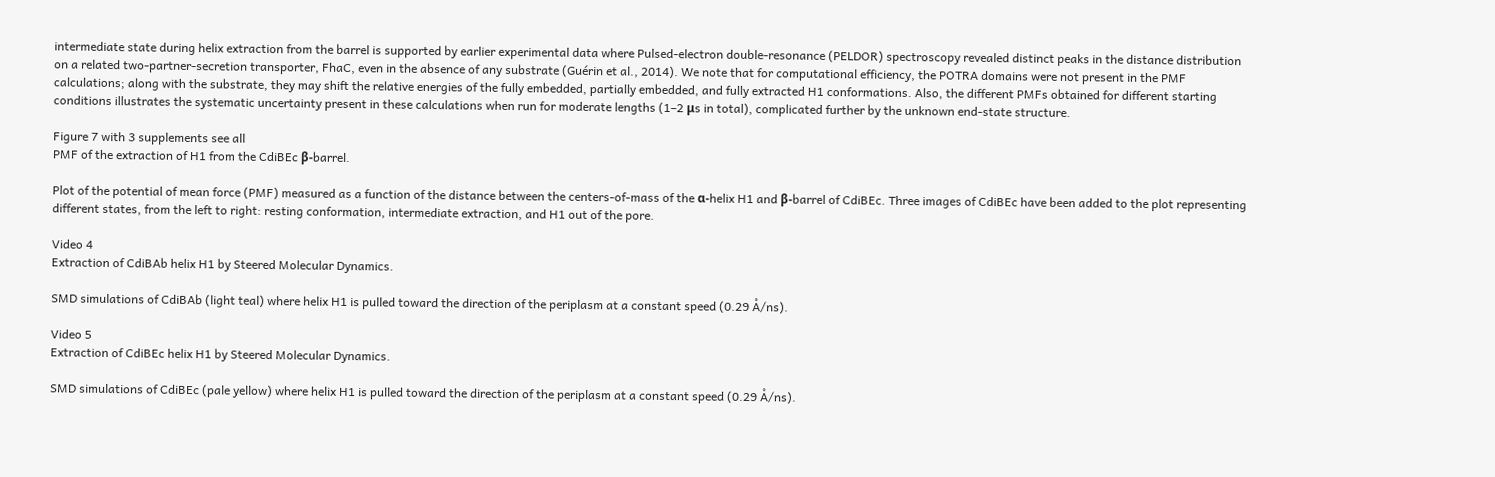intermediate state during helix extraction from the barrel is supported by earlier experimental data where Pulsed-electron double-resonance (PELDOR) spectroscopy revealed distinct peaks in the distance distribution on a related two-partner-secretion transporter, FhaC, even in the absence of any substrate (Guérin et al., 2014). We note that for computational efficiency, the POTRA domains were not present in the PMF calculations; along with the substrate, they may shift the relative energies of the fully embedded, partially embedded, and fully extracted H1 conformations. Also, the different PMFs obtained for different starting conditions illustrates the systematic uncertainty present in these calculations when run for moderate lengths (1–2 μs in total), complicated further by the unknown end-state structure.

Figure 7 with 3 supplements see all
PMF of the extraction of H1 from the CdiBEc β-barrel.

Plot of the potential of mean force (PMF) measured as a function of the distance between the centers-of-mass of the α-helix H1 and β-barrel of CdiBEc. Three images of CdiBEc have been added to the plot representing different states, from the left to right: resting conformation, intermediate extraction, and H1 out of the pore.

Video 4
Extraction of CdiBAb helix H1 by Steered Molecular Dynamics.

SMD simulations of CdiBAb (light teal) where helix H1 is pulled toward the direction of the periplasm at a constant speed (0.29 Å/ns).

Video 5
Extraction of CdiBEc helix H1 by Steered Molecular Dynamics.

SMD simulations of CdiBEc (pale yellow) where helix H1 is pulled toward the direction of the periplasm at a constant speed (0.29 Å/ns).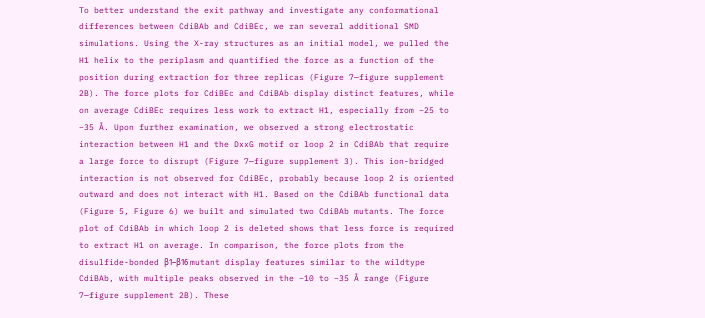To better understand the exit pathway and investigate any conformational differences between CdiBAb and CdiBEc, we ran several additional SMD simulations. Using the X-ray structures as an initial model, we pulled the H1 helix to the periplasm and quantified the force as a function of the position during extraction for three replicas (Figure 7—figure supplement 2B). The force plots for CdiBEc and CdiBAb display distinct features, while on average CdiBEc requires less work to extract H1, especially from −25 to −35 Å. Upon further examination, we observed a strong electrostatic interaction between H1 and the DxxG motif or loop 2 in CdiBAb that require a large force to disrupt (Figure 7—figure supplement 3). This ion-bridged interaction is not observed for CdiBEc, probably because loop 2 is oriented outward and does not interact with H1. Based on the CdiBAb functional data (Figure 5, Figure 6) we built and simulated two CdiBAb mutants. The force plot of CdiBAb in which loop 2 is deleted shows that less force is required to extract H1 on average. In comparison, the force plots from the disulfide-bonded β1–β16 mutant display features similar to the wildtype CdiBAb, with multiple peaks observed in the −10 to −35 Å range (Figure 7—figure supplement 2B). These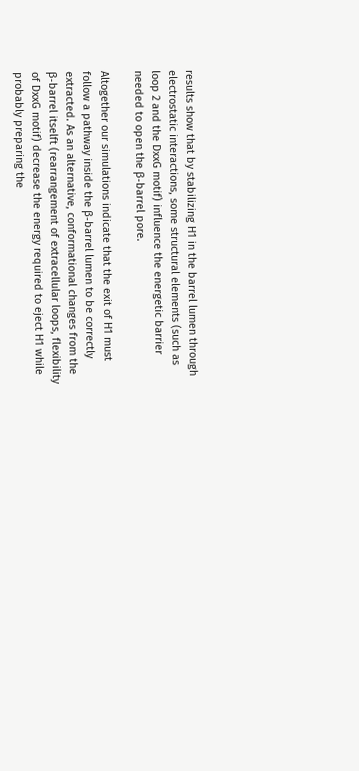results show that by stabilizing H1 in the barrel lumen through electrostatic interactions, some structural elements (such as loop 2 and the DxxG motif) influence the energetic barrier needed to open the β-barrel pore.

Altogether our simulations indicate that the exit of H1 must follow a pathway inside the β-barrel lumen to be correctly extracted. As an alternative, conformational changes from the β-barrel itselft (rearrangement of extracellular loops, flexibility of DxxG motif) decrease the energy required to eject H1 while probably preparing the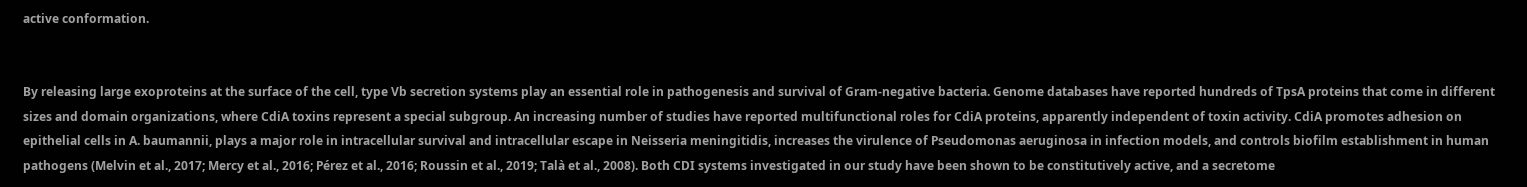active conformation.


By releasing large exoproteins at the surface of the cell, type Vb secretion systems play an essential role in pathogenesis and survival of Gram-negative bacteria. Genome databases have reported hundreds of TpsA proteins that come in different sizes and domain organizations, where CdiA toxins represent a special subgroup. An increasing number of studies have reported multifunctional roles for CdiA proteins, apparently independent of toxin activity. CdiA promotes adhesion on epithelial cells in A. baumannii, plays a major role in intracellular survival and intracellular escape in Neisseria meningitidis, increases the virulence of Pseudomonas aeruginosa in infection models, and controls biofilm establishment in human pathogens (Melvin et al., 2017; Mercy et al., 2016; Pérez et al., 2016; Roussin et al., 2019; Talà et al., 2008). Both CDI systems investigated in our study have been shown to be constitutively active, and a secretome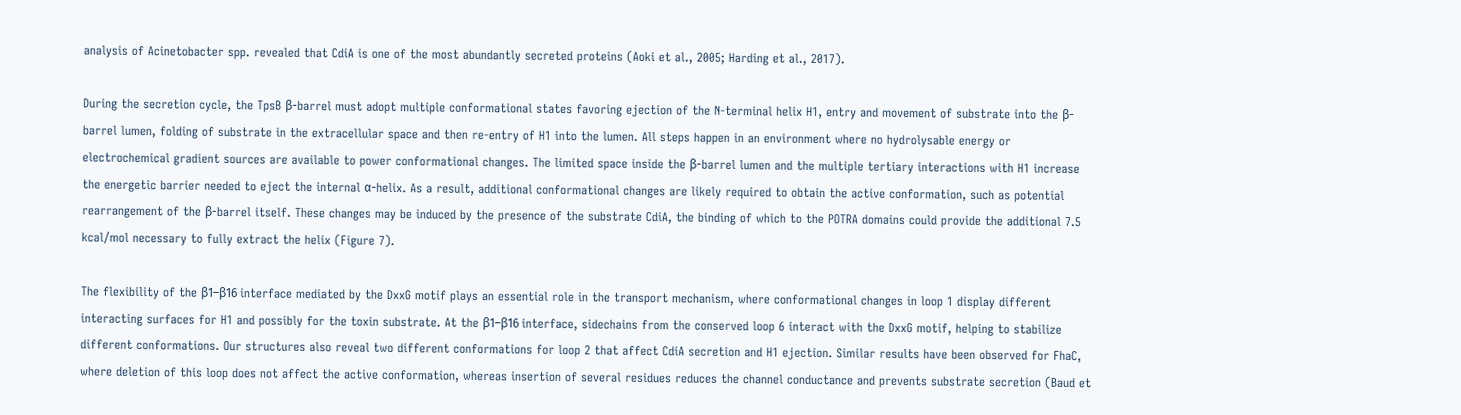analysis of Acinetobacter spp. revealed that CdiA is one of the most abundantly secreted proteins (Aoki et al., 2005; Harding et al., 2017).

During the secretion cycle, the TpsB β-barrel must adopt multiple conformational states favoring ejection of the N-terminal helix H1, entry and movement of substrate into the β-barrel lumen, folding of substrate in the extracellular space and then re-entry of H1 into the lumen. All steps happen in an environment where no hydrolysable energy or electrochemical gradient sources are available to power conformational changes. The limited space inside the β-barrel lumen and the multiple tertiary interactions with H1 increase the energetic barrier needed to eject the internal α-helix. As a result, additional conformational changes are likely required to obtain the active conformation, such as potential rearrangement of the β-barrel itself. These changes may be induced by the presence of the substrate CdiA, the binding of which to the POTRA domains could provide the additional 7.5 kcal/mol necessary to fully extract the helix (Figure 7).

The flexibility of the β1–β16 interface mediated by the DxxG motif plays an essential role in the transport mechanism, where conformational changes in loop 1 display different interacting surfaces for H1 and possibly for the toxin substrate. At the β1–β16 interface, sidechains from the conserved loop 6 interact with the DxxG motif, helping to stabilize different conformations. Our structures also reveal two different conformations for loop 2 that affect CdiA secretion and H1 ejection. Similar results have been observed for FhaC, where deletion of this loop does not affect the active conformation, whereas insertion of several residues reduces the channel conductance and prevents substrate secretion (Baud et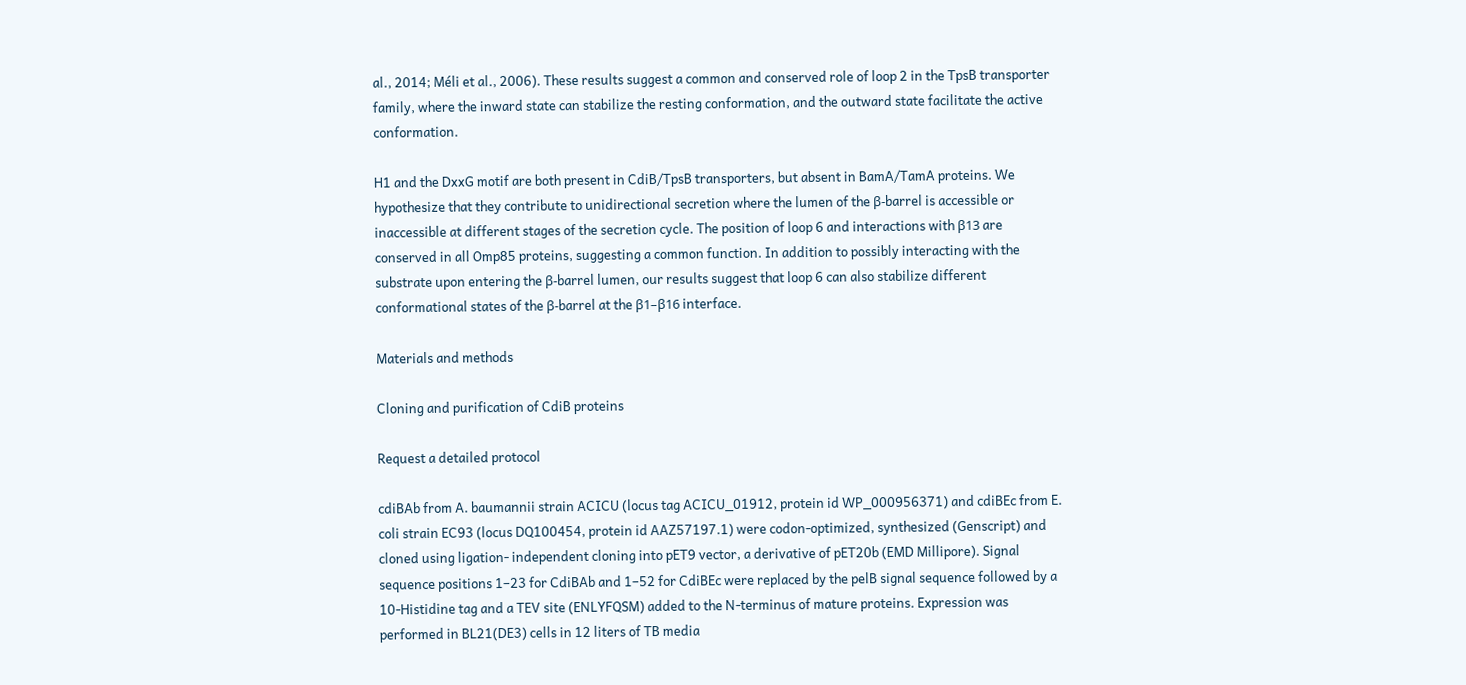al., 2014; Méli et al., 2006). These results suggest a common and conserved role of loop 2 in the TpsB transporter family, where the inward state can stabilize the resting conformation, and the outward state facilitate the active conformation.

H1 and the DxxG motif are both present in CdiB/TpsB transporters, but absent in BamA/TamA proteins. We hypothesize that they contribute to unidirectional secretion where the lumen of the β-barrel is accessible or inaccessible at different stages of the secretion cycle. The position of loop 6 and interactions with β13 are conserved in all Omp85 proteins, suggesting a common function. In addition to possibly interacting with the substrate upon entering the β-barrel lumen, our results suggest that loop 6 can also stabilize different conformational states of the β-barrel at the β1–β16 interface.

Materials and methods

Cloning and purification of CdiB proteins

Request a detailed protocol

cdiBAb from A. baumannii strain ACICU (locus tag ACICU_01912, protein id WP_000956371) and cdiBEc from E. coli strain EC93 (locus DQ100454, protein id AAZ57197.1) were codon-optimized, synthesized (Genscript) and cloned using ligation- independent cloning into pET9 vector, a derivative of pET20b (EMD Millipore). Signal sequence positions 1–23 for CdiBAb and 1–52 for CdiBEc were replaced by the pelB signal sequence followed by a 10-Histidine tag and a TEV site (ENLYFQSM) added to the N-terminus of mature proteins. Expression was performed in BL21(DE3) cells in 12 liters of TB media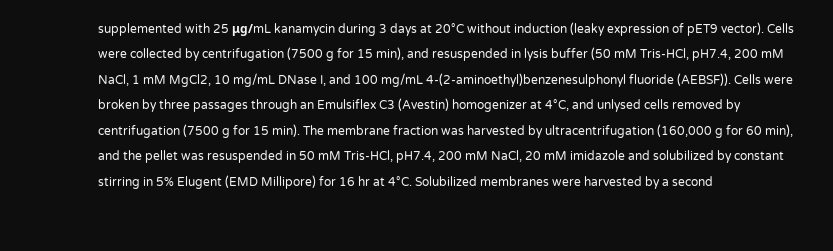supplemented with 25 μg/mL kanamycin during 3 days at 20°C without induction (leaky expression of pET9 vector). Cells were collected by centrifugation (7500 g for 15 min), and resuspended in lysis buffer (50 mM Tris-HCl, pH7.4, 200 mM NaCl, 1 mM MgCl2, 10 mg/mL DNase I, and 100 mg/mL 4-(2-aminoethyl)benzenesulphonyl fluoride (AEBSF)). Cells were broken by three passages through an Emulsiflex C3 (Avestin) homogenizer at 4°C, and unlysed cells removed by centrifugation (7500 g for 15 min). The membrane fraction was harvested by ultracentrifugation (160,000 g for 60 min), and the pellet was resuspended in 50 mM Tris-HCl, pH7.4, 200 mM NaCl, 20 mM imidazole and solubilized by constant stirring in 5% Elugent (EMD Millipore) for 16 hr at 4°C. Solubilized membranes were harvested by a second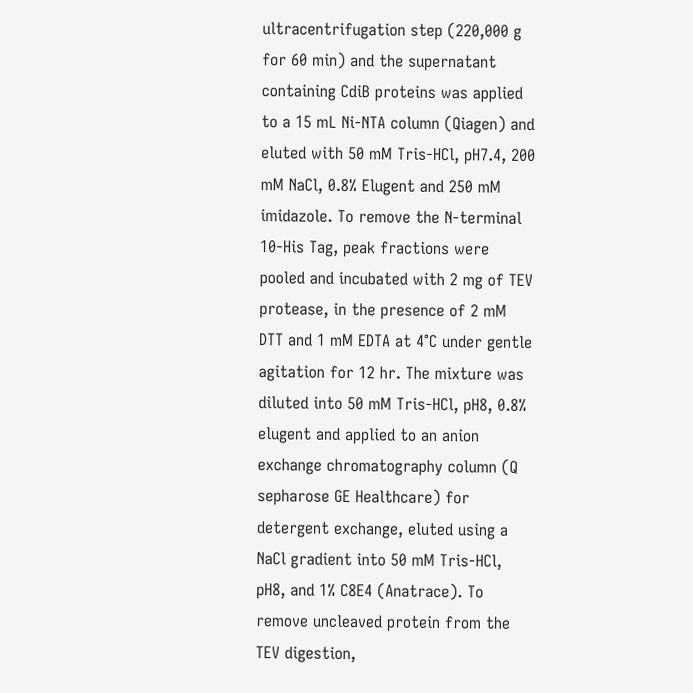ultracentrifugation step (220,000 g for 60 min) and the supernatant containing CdiB proteins was applied to a 15 mL Ni-NTA column (Qiagen) and eluted with 50 mM Tris-HCl, pH7.4, 200 mM NaCl, 0.8% Elugent and 250 mM imidazole. To remove the N-terminal 10-His Tag, peak fractions were pooled and incubated with 2 mg of TEV protease, in the presence of 2 mM DTT and 1 mM EDTA at 4°C under gentle agitation for 12 hr. The mixture was diluted into 50 mM Tris-HCl, pH8, 0.8% elugent and applied to an anion exchange chromatography column (Q sepharose GE Healthcare) for detergent exchange, eluted using a NaCl gradient into 50 mM Tris-HCl, pH8, and 1% C8E4 (Anatrace). To remove uncleaved protein from the TEV digestion,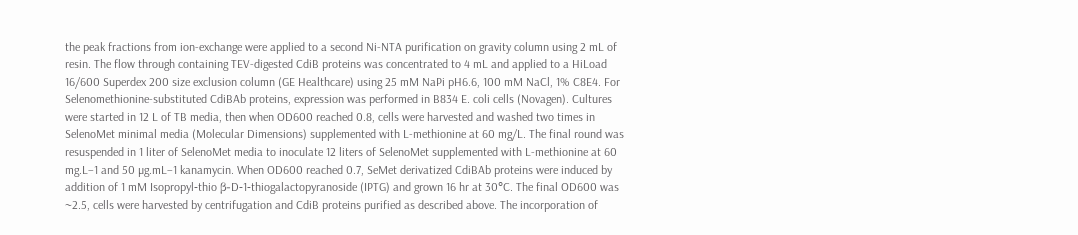the peak fractions from ion-exchange were applied to a second Ni-NTA purification on gravity column using 2 mL of resin. The flow through containing TEV-digested CdiB proteins was concentrated to 4 mL and applied to a HiLoad 16/600 Superdex 200 size exclusion column (GE Healthcare) using 25 mM NaPi pH6.6, 100 mM NaCl, 1% C8E4. For Selenomethionine-substituted CdiBAb proteins, expression was performed in B834 E. coli cells (Novagen). Cultures were started in 12 L of TB media, then when OD600 reached 0.8, cells were harvested and washed two times in SelenoMet minimal media (Molecular Dimensions) supplemented with L-methionine at 60 mg/L. The final round was resuspended in 1 liter of SelenoMet media to inoculate 12 liters of SelenoMet supplemented with L-methionine at 60 mg.L−1 and 50 µg.mL−1 kanamycin. When OD600 reached 0.7, SeMet derivatized CdiBAb proteins were induced by addition of 1 mM Isopropyl‐thio β‐D‐1‐thiogalactopyranoside (IPTG) and grown 16 hr at 30°C. The final OD600 was ~2.5, cells were harvested by centrifugation and CdiB proteins purified as described above. The incorporation of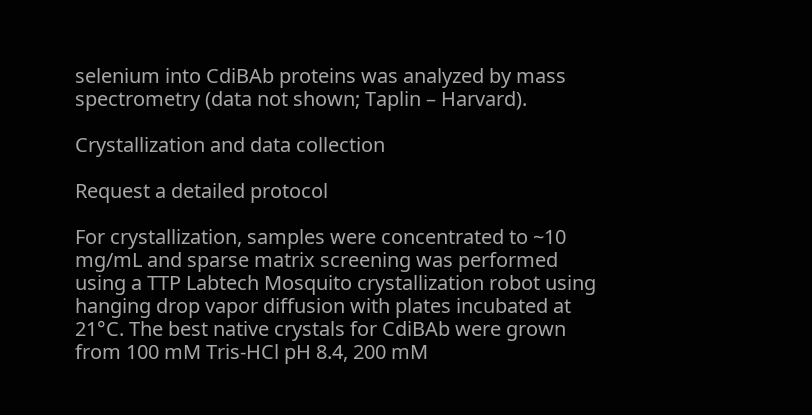selenium into CdiBAb proteins was analyzed by mass spectrometry (data not shown; Taplin – Harvard).

Crystallization and data collection

Request a detailed protocol

For crystallization, samples were concentrated to ~10 mg/mL and sparse matrix screening was performed using a TTP Labtech Mosquito crystallization robot using hanging drop vapor diffusion with plates incubated at 21°C. The best native crystals for CdiBAb were grown from 100 mM Tris-HCl pH 8.4, 200 mM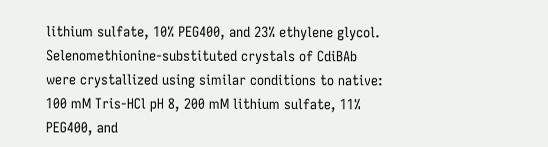lithium sulfate, 10% PEG400, and 23% ethylene glycol. Selenomethionine-substituted crystals of CdiBAb were crystallized using similar conditions to native: 100 mM Tris-HCl pH 8, 200 mM lithium sulfate, 11% PEG400, and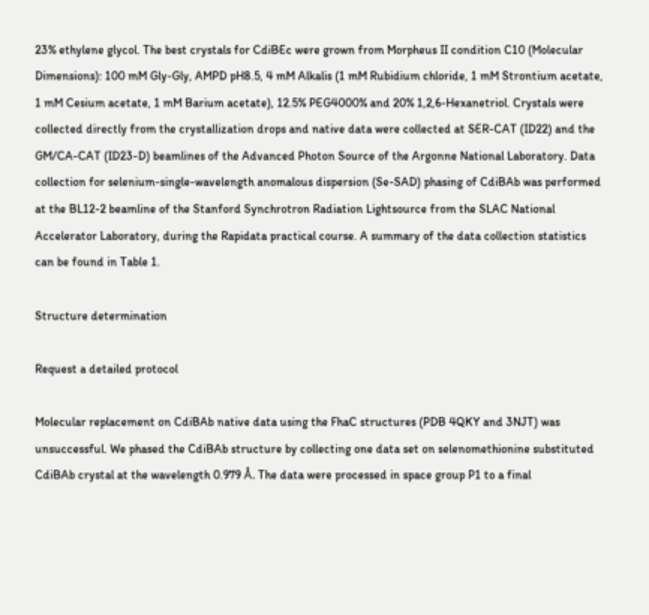23% ethylene glycol. The best crystals for CdiBEc were grown from Morpheus II condition C10 (Molecular Dimensions): 100 mM Gly-Gly, AMPD pH8.5, 4 mM Alkalis (1 mM Rubidium chloride, 1 mM Strontium acetate, 1 mM Cesium acetate, 1 mM Barium acetate), 12.5% PEG4000% and 20% 1,2,6-Hexanetriol. Crystals were collected directly from the crystallization drops and native data were collected at SER-CAT (ID22) and the GM/CA-CAT (ID23-D) beamlines of the Advanced Photon Source of the Argonne National Laboratory. Data collection for selenium-single-wavelength anomalous dispersion (Se-SAD) phasing of CdiBAb was performed at the BL12-2 beamline of the Stanford Synchrotron Radiation Lightsource from the SLAC National Accelerator Laboratory, during the Rapidata practical course. A summary of the data collection statistics can be found in Table 1.

Structure determination

Request a detailed protocol

Molecular replacement on CdiBAb native data using the FhaC structures (PDB 4QKY and 3NJT) was unsuccessful. We phased the CdiBAb structure by collecting one data set on selenomethionine substituted CdiBAb crystal at the wavelength 0.979 Å. The data were processed in space group P1 to a final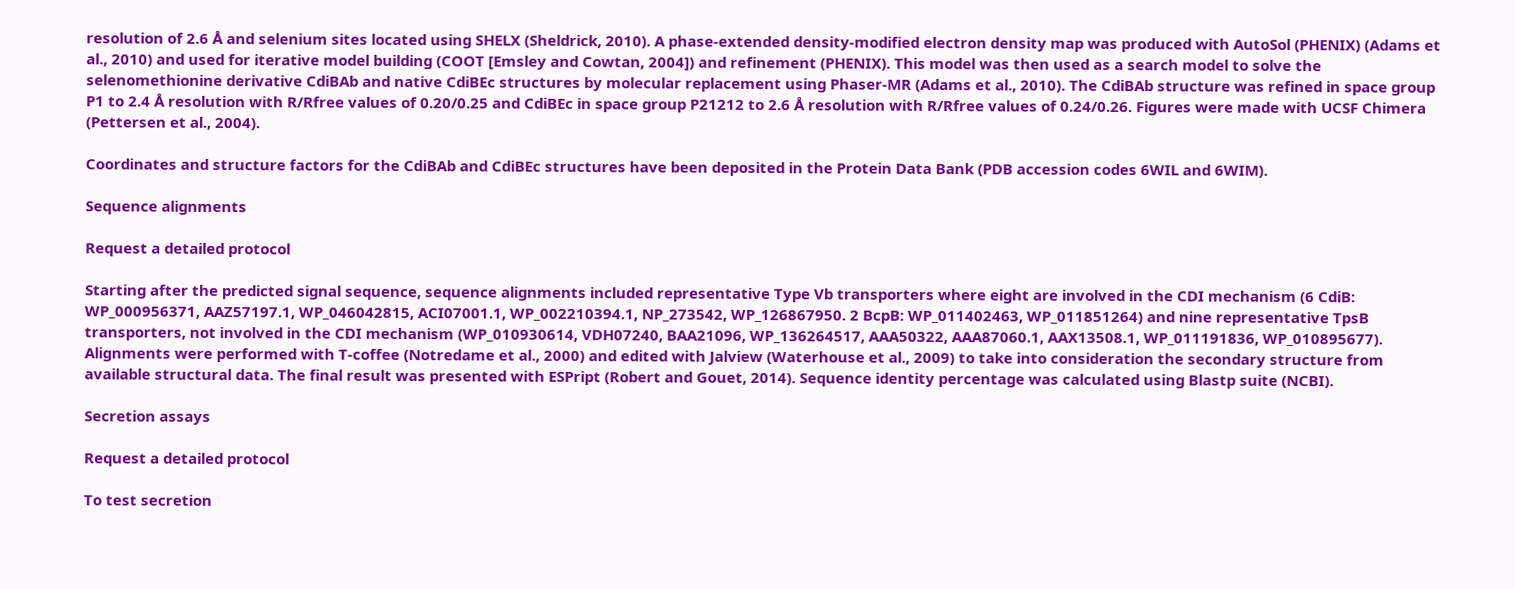resolution of 2.6 Å and selenium sites located using SHELX (Sheldrick, 2010). A phase-extended density-modified electron density map was produced with AutoSol (PHENIX) (Adams et al., 2010) and used for iterative model building (COOT [Emsley and Cowtan, 2004]) and refinement (PHENIX). This model was then used as a search model to solve the selenomethionine derivative CdiBAb and native CdiBEc structures by molecular replacement using Phaser-MR (Adams et al., 2010). The CdiBAb structure was refined in space group P1 to 2.4 Å resolution with R/Rfree values of 0.20/0.25 and CdiBEc in space group P21212 to 2.6 Å resolution with R/Rfree values of 0.24/0.26. Figures were made with UCSF Chimera (Pettersen et al., 2004).

Coordinates and structure factors for the CdiBAb and CdiBEc structures have been deposited in the Protein Data Bank (PDB accession codes 6WIL and 6WIM).

Sequence alignments

Request a detailed protocol

Starting after the predicted signal sequence, sequence alignments included representative Type Vb transporters where eight are involved in the CDI mechanism (6 CdiB: WP_000956371, AAZ57197.1, WP_046042815, ACI07001.1, WP_002210394.1, NP_273542, WP_126867950. 2 BcpB: WP_011402463, WP_011851264) and nine representative TpsB transporters, not involved in the CDI mechanism (WP_010930614, VDH07240, BAA21096, WP_136264517, AAA50322, AAA87060.1, AAX13508.1, WP_011191836, WP_010895677). Alignments were performed with T-coffee (Notredame et al., 2000) and edited with Jalview (Waterhouse et al., 2009) to take into consideration the secondary structure from available structural data. The final result was presented with ESPript (Robert and Gouet, 2014). Sequence identity percentage was calculated using Blastp suite (NCBI).

Secretion assays

Request a detailed protocol

To test secretion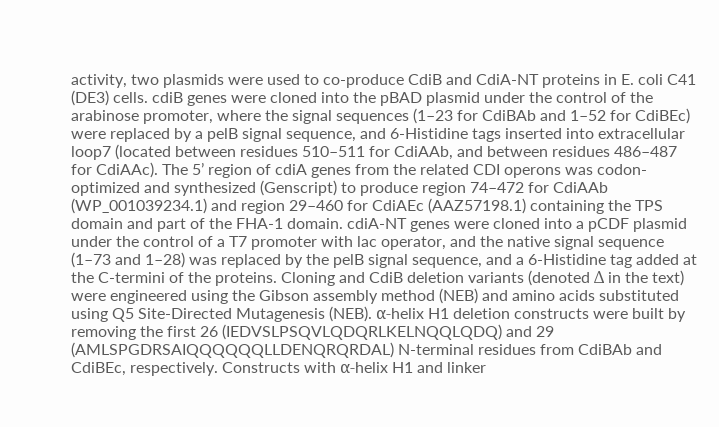activity, two plasmids were used to co-produce CdiB and CdiA-NT proteins in E. coli C41 (DE3) cells. cdiB genes were cloned into the pBAD plasmid under the control of the arabinose promoter, where the signal sequences (1–23 for CdiBAb and 1–52 for CdiBEc) were replaced by a pelB signal sequence, and 6-Histidine tags inserted into extracellular loop7 (located between residues 510–511 for CdiAAb, and between residues 486–487 for CdiAAc). The 5’ region of cdiA genes from the related CDI operons was codon-optimized and synthesized (Genscript) to produce region 74–472 for CdiAAb (WP_001039234.1) and region 29–460 for CdiAEc (AAZ57198.1) containing the TPS domain and part of the FHA-1 domain. cdiA-NT genes were cloned into a pCDF plasmid under the control of a T7 promoter with lac operator, and the native signal sequence (1–73 and 1–28) was replaced by the pelB signal sequence, and a 6-Histidine tag added at the C-termini of the proteins. Cloning and CdiB deletion variants (denoted Δ in the text) were engineered using the Gibson assembly method (NEB) and amino acids substituted using Q5 Site-Directed Mutagenesis (NEB). α-helix H1 deletion constructs were built by removing the first 26 (IEDVSLPSQVLQDQRLKELNQQLQDQ) and 29 (AMLSPGDRSAIQQQQQQLLDENQRQRDAL) N-terminal residues from CdiBAb and CdiBEc, respectively. Constructs with α-helix H1 and linker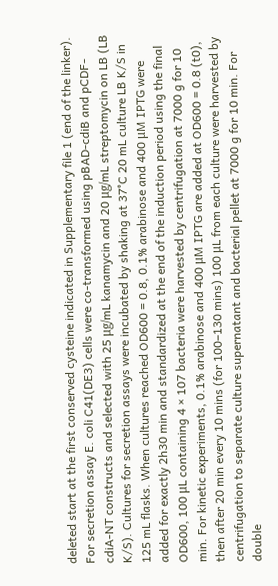deleted start at the first conserved cysteine indicated in Supplementary file 1 (end of the linker). For secretion assay E. coli C41(DE3) cells were co-transformed using pBAD-cdiB and pCDF-cdiA-NT constructs and selected with 25 μg/mL kanamycin and 20 μg/mL streptomycin on LB (LB K/S). Cultures for secretion assays were incubated by shaking at 37°C 20 mL culture LB K/S in 125 mL flasks. When cultures reached OD600 = 0.8, 0.1% arabinose and 400 μM IPTG were added for exactly 2h30 min and standardized at the end of the induction period using the final OD600, 100 μL containing 4 × 107 bacteria were harvested by centrifugation at 7000 g for 10 min. For kinetic experiments, 0.1% arabinose and 400 μM IPTG are added at OD600 = 0.8 (t0), then after 20 min every 10 mins (for 100–130 mins) 100 μL from each culture were harvested by centrifugation to separate culture supernatant and bacterial pellet at 7000 g for 10 min. For double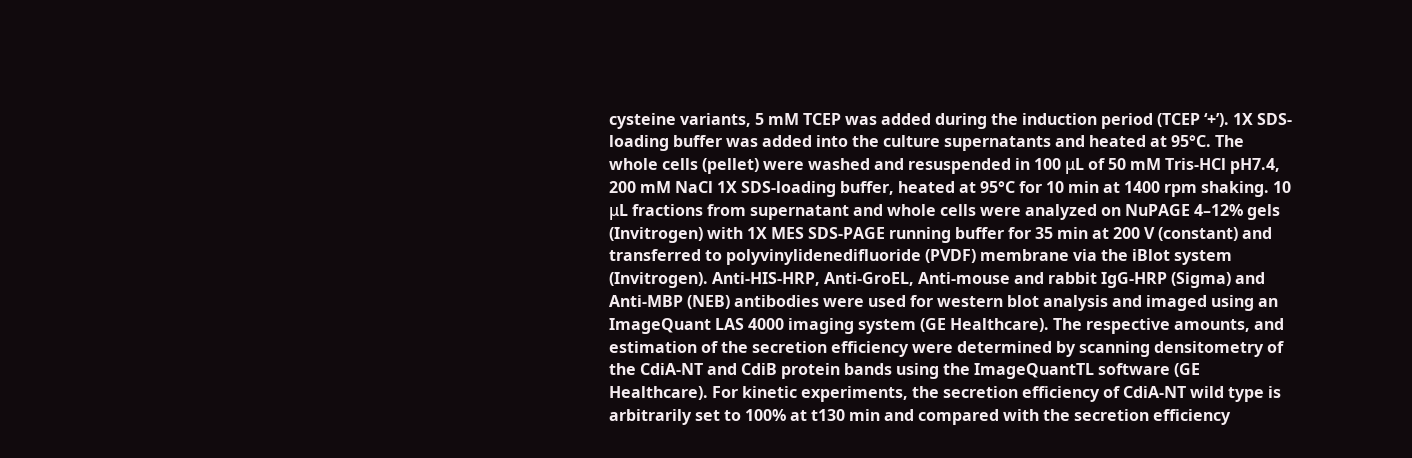cysteine variants, 5 mM TCEP was added during the induction period (TCEP ‘+’). 1X SDS-loading buffer was added into the culture supernatants and heated at 95°C. The whole cells (pellet) were washed and resuspended in 100 μL of 50 mM Tris-HCl pH7.4, 200 mM NaCl 1X SDS-loading buffer, heated at 95°C for 10 min at 1400 rpm shaking. 10 μL fractions from supernatant and whole cells were analyzed on NuPAGE 4–12% gels (Invitrogen) with 1X MES SDS-PAGE running buffer for 35 min at 200 V (constant) and transferred to polyvinylidenedifluoride (PVDF) membrane via the iBlot system (Invitrogen). Anti-HIS-HRP, Anti-GroEL, Anti-mouse and rabbit IgG-HRP (Sigma) and Anti-MBP (NEB) antibodies were used for western blot analysis and imaged using an ImageQuant LAS 4000 imaging system (GE Healthcare). The respective amounts, and estimation of the secretion efficiency were determined by scanning densitometry of the CdiA-NT and CdiB protein bands using the ImageQuantTL software (GE Healthcare). For kinetic experiments, the secretion efficiency of CdiA-NT wild type is arbitrarily set to 100% at t130 min and compared with the secretion efficiency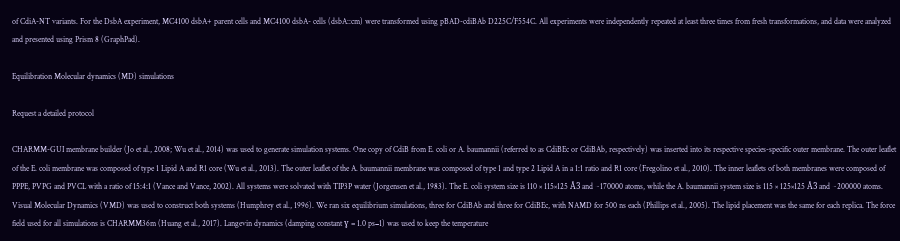of CdiA-NT variants. For the DsbA experiment, MC4100 dsbA+ parent cells and MC4100 dsbA- cells (dsbA::cm) were transformed using pBAD-cdiBAb D225C/F554C. All experiments were independently repeated at least three times from fresh transformations, and data were analyzed and presented using Prism 8 (GraphPad).

Equilibration Molecular dynamics (MD) simulations

Request a detailed protocol

CHARMM-GUI membrane builder (Jo et al., 2008; Wu et al., 2014) was used to generate simulation systems. One copy of CdiB from E. coli or A. baumannii (referred to as CdiBEc or CdiBAb, respectively) was inserted into its respective species-specific outer membrane. The outer leaflet of the E. coli membrane was composed of type 1 Lipid A and R1 core (Wu et al., 2013). The outer leaflet of the A. baumannii membrane was composed of type 1 and type 2 Lipid A in a 1:1 ratio and R1 core (Fregolino et al., 2010). The inner leaflets of both membranes were composed of PPPE, PVPG and PVCL with a ratio of 15:4:1 (Vance and Vance, 2002). All systems were solvated with TIP3P water (Jorgensen et al., 1983). The E. coli system size is 110 × 115×125 Å3 and ~170000 atoms, while the A. baumannii system size is 115 × 125×125 Å3 and ~200000 atoms. Visual Molecular Dynamics (VMD) was used to construct both systems (Humphrey et al., 1996). We ran six equilibrium simulations, three for CdiBAb and three for CdiBEc, with NAMD for 500 ns each (Phillips et al., 2005). The lipid placement was the same for each replica. The force field used for all simulations is CHARMM36m (Huang et al., 2017). Langevin dynamics (damping constant ɣ = 1.0 ps−1) was used to keep the temperature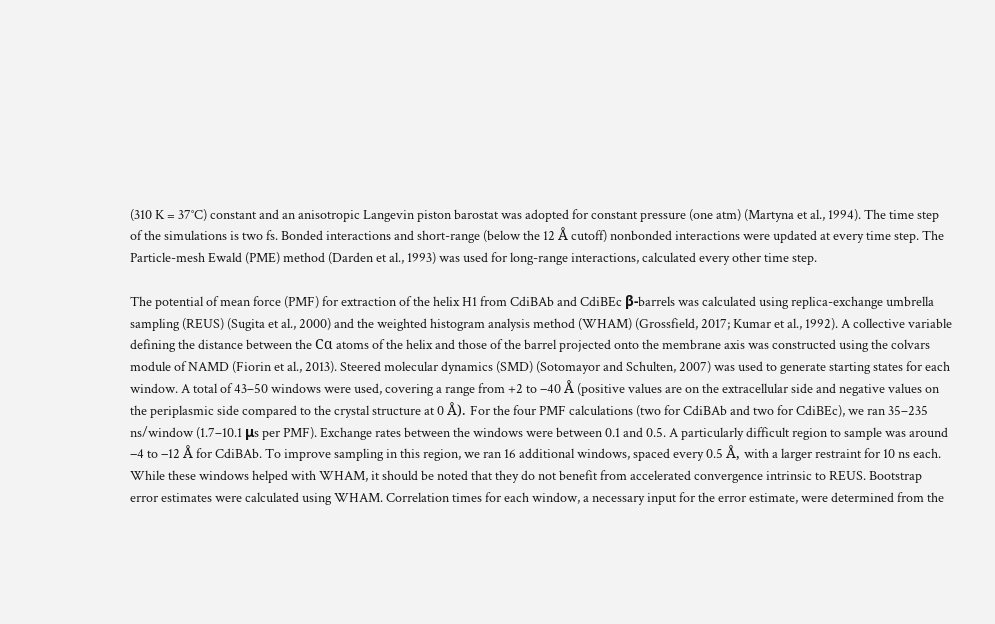(310 K = 37°C) constant and an anisotropic Langevin piston barostat was adopted for constant pressure (one atm) (Martyna et al., 1994). The time step of the simulations is two fs. Bonded interactions and short-range (below the 12 Å cutoff) nonbonded interactions were updated at every time step. The Particle-mesh Ewald (PME) method (Darden et al., 1993) was used for long-range interactions, calculated every other time step.

The potential of mean force (PMF) for extraction of the helix H1 from CdiBAb and CdiBEc β-barrels was calculated using replica-exchange umbrella sampling (REUS) (Sugita et al., 2000) and the weighted histogram analysis method (WHAM) (Grossfield, 2017; Kumar et al., 1992). A collective variable defining the distance between the Cɑ atoms of the helix and those of the barrel projected onto the membrane axis was constructed using the colvars module of NAMD (Fiorin et al., 2013). Steered molecular dynamics (SMD) (Sotomayor and Schulten, 2007) was used to generate starting states for each window. A total of 43–50 windows were used, covering a range from +2 to −40 Å (positive values are on the extracellular side and negative values on the periplasmic side compared to the crystal structure at 0 Å). For the four PMF calculations (two for CdiBAb and two for CdiBEc), we ran 35–235 ns/window (1.7–10.1 μs per PMF). Exchange rates between the windows were between 0.1 and 0.5. A particularly difficult region to sample was around −4 to −12 Å for CdiBAb. To improve sampling in this region, we ran 16 additional windows, spaced every 0.5 Å, with a larger restraint for 10 ns each. While these windows helped with WHAM, it should be noted that they do not benefit from accelerated convergence intrinsic to REUS. Bootstrap error estimates were calculated using WHAM. Correlation times for each window, a necessary input for the error estimate, were determined from the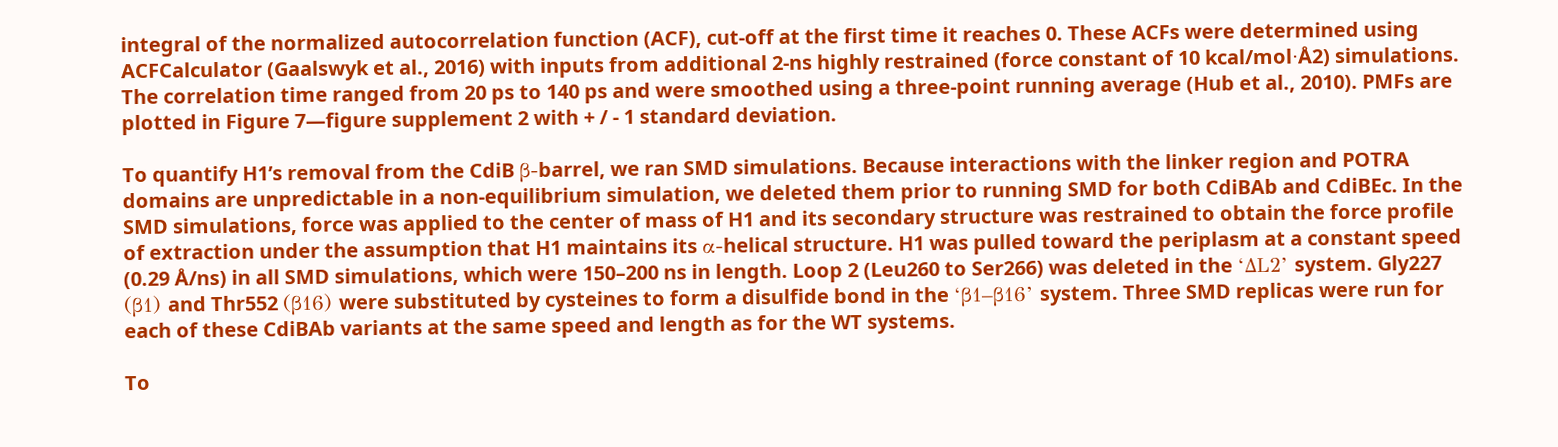integral of the normalized autocorrelation function (ACF), cut-off at the first time it reaches 0. These ACFs were determined using ACFCalculator (Gaalswyk et al., 2016) with inputs from additional 2-ns highly restrained (force constant of 10 kcal/mol⋅Å2) simulations. The correlation time ranged from 20 ps to 140 ps and were smoothed using a three-point running average (Hub et al., 2010). PMFs are plotted in Figure 7—figure supplement 2 with + / - 1 standard deviation.

To quantify H1’s removal from the CdiB β-barrel, we ran SMD simulations. Because interactions with the linker region and POTRA domains are unpredictable in a non-equilibrium simulation, we deleted them prior to running SMD for both CdiBAb and CdiBEc. In the SMD simulations, force was applied to the center of mass of H1 and its secondary structure was restrained to obtain the force profile of extraction under the assumption that H1 maintains its α-helical structure. H1 was pulled toward the periplasm at a constant speed (0.29 Å/ns) in all SMD simulations, which were 150–200 ns in length. Loop 2 (Leu260 to Ser266) was deleted in the ‘ΔL2’ system. Gly227 (β1) and Thr552 (β16) were substituted by cysteines to form a disulfide bond in the ‘β1–β16’ system. Three SMD replicas were run for each of these CdiBAb variants at the same speed and length as for the WT systems.

To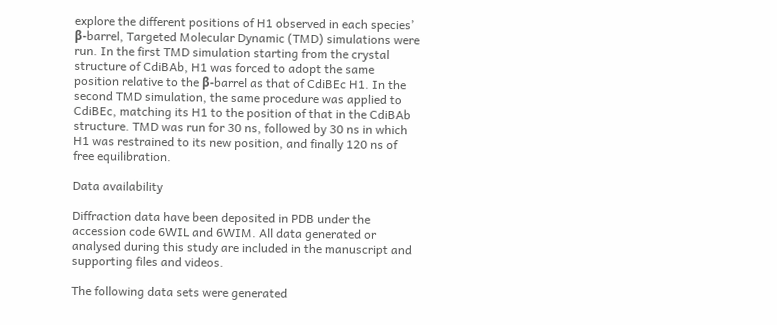explore the different positions of H1 observed in each species’ β-barrel, Targeted Molecular Dynamic (TMD) simulations were run. In the first TMD simulation starting from the crystal structure of CdiBAb, H1 was forced to adopt the same position relative to the β-barrel as that of CdiBEc H1. In the second TMD simulation, the same procedure was applied to CdiBEc, matching its H1 to the position of that in the CdiBAb structure. TMD was run for 30 ns, followed by 30 ns in which H1 was restrained to its new position, and finally 120 ns of free equilibration.

Data availability

Diffraction data have been deposited in PDB under the accession code 6WIL and 6WIM. All data generated or analysed during this study are included in the manuscript and supporting files and videos.

The following data sets were generated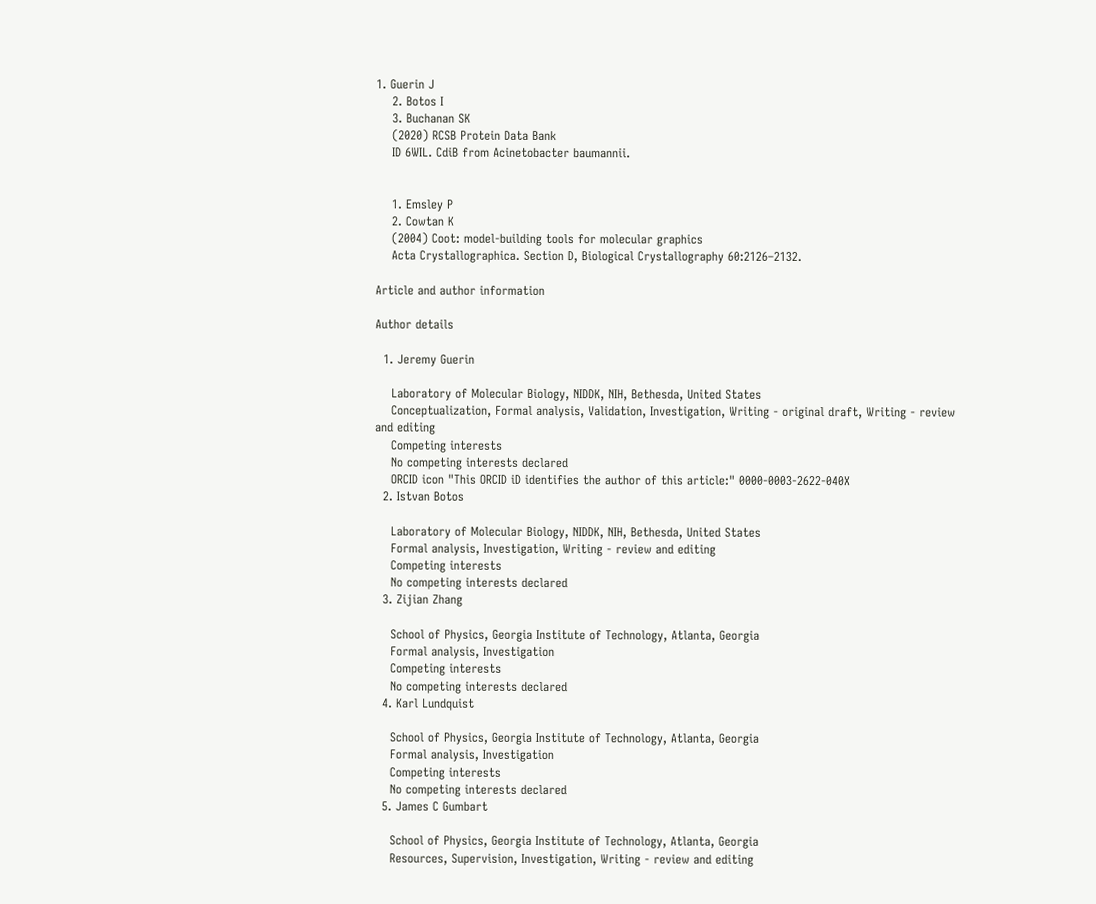1. Guerin J
    2. Botos I
    3. Buchanan SK
    (2020) RCSB Protein Data Bank
    ID 6WIL. CdiB from Acinetobacter baumannii.


    1. Emsley P
    2. Cowtan K
    (2004) Coot: model-building tools for molecular graphics
    Acta Crystallographica. Section D, Biological Crystallography 60:2126–2132.

Article and author information

Author details

  1. Jeremy Guerin

    Laboratory of Molecular Biology, NIDDK, NIH, Bethesda, United States
    Conceptualization, Formal analysis, Validation, Investigation, Writing - original draft, Writing - review and editing
    Competing interests
    No competing interests declared
    ORCID icon "This ORCID iD identifies the author of this article:" 0000-0003-2622-040X
  2. Istvan Botos

    Laboratory of Molecular Biology, NIDDK, NIH, Bethesda, United States
    Formal analysis, Investigation, Writing - review and editing
    Competing interests
    No competing interests declared
  3. Zijian Zhang

    School of Physics, Georgia Institute of Technology, Atlanta, Georgia
    Formal analysis, Investigation
    Competing interests
    No competing interests declared
  4. Karl Lundquist

    School of Physics, Georgia Institute of Technology, Atlanta, Georgia
    Formal analysis, Investigation
    Competing interests
    No competing interests declared
  5. James C Gumbart

    School of Physics, Georgia Institute of Technology, Atlanta, Georgia
    Resources, Supervision, Investigation, Writing - review and editing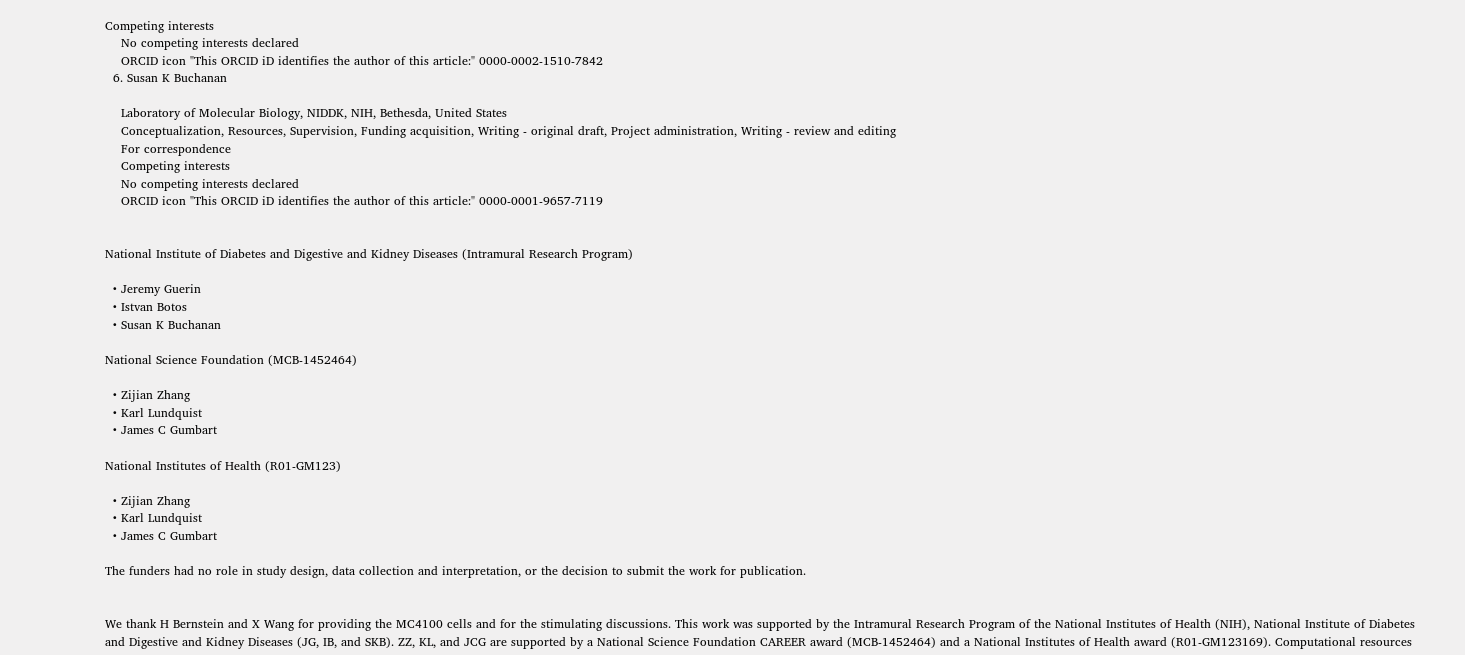Competing interests
    No competing interests declared
    ORCID icon "This ORCID iD identifies the author of this article:" 0000-0002-1510-7842
  6. Susan K Buchanan

    Laboratory of Molecular Biology, NIDDK, NIH, Bethesda, United States
    Conceptualization, Resources, Supervision, Funding acquisition, Writing - original draft, Project administration, Writing - review and editing
    For correspondence
    Competing interests
    No competing interests declared
    ORCID icon "This ORCID iD identifies the author of this article:" 0000-0001-9657-7119


National Institute of Diabetes and Digestive and Kidney Diseases (Intramural Research Program)

  • Jeremy Guerin
  • Istvan Botos
  • Susan K Buchanan

National Science Foundation (MCB-1452464)

  • Zijian Zhang
  • Karl Lundquist
  • James C Gumbart

National Institutes of Health (R01-GM123)

  • Zijian Zhang
  • Karl Lundquist
  • James C Gumbart

The funders had no role in study design, data collection and interpretation, or the decision to submit the work for publication.


We thank H Bernstein and X Wang for providing the MC4100 cells and for the stimulating discussions. This work was supported by the Intramural Research Program of the National Institutes of Health (NIH), National Institute of Diabetes and Digestive and Kidney Diseases (JG, IB, and SKB). ZZ, KL, and JCG are supported by a National Science Foundation CAREER award (MCB-1452464) and a National Institutes of Health award (R01-GM123169). Computational resources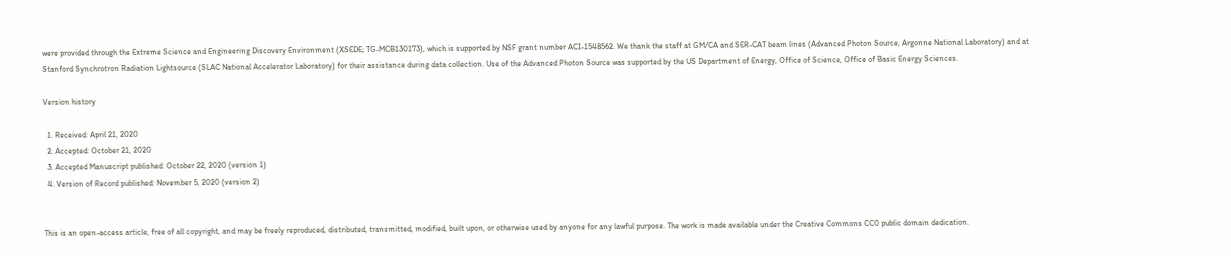were provided through the Extreme Science and Engineering Discovery Environment (XSEDE; TG-MCB130173), which is supported by NSF grant number ACI-1548562. We thank the staff at GM/CA and SER-CAT beam lines (Advanced Photon Source, Argonne National Laboratory) and at Stanford Synchrotron Radiation Lightsource (SLAC National Accelerator Laboratory) for their assistance during data collection. Use of the Advanced Photon Source was supported by the US Department of Energy, Office of Science, Office of Basic Energy Sciences.

Version history

  1. Received: April 21, 2020
  2. Accepted: October 21, 2020
  3. Accepted Manuscript published: October 22, 2020 (version 1)
  4. Version of Record published: November 5, 2020 (version 2)


This is an open-access article, free of all copyright, and may be freely reproduced, distributed, transmitted, modified, built upon, or otherwise used by anyone for any lawful purpose. The work is made available under the Creative Commons CC0 public domain dedication.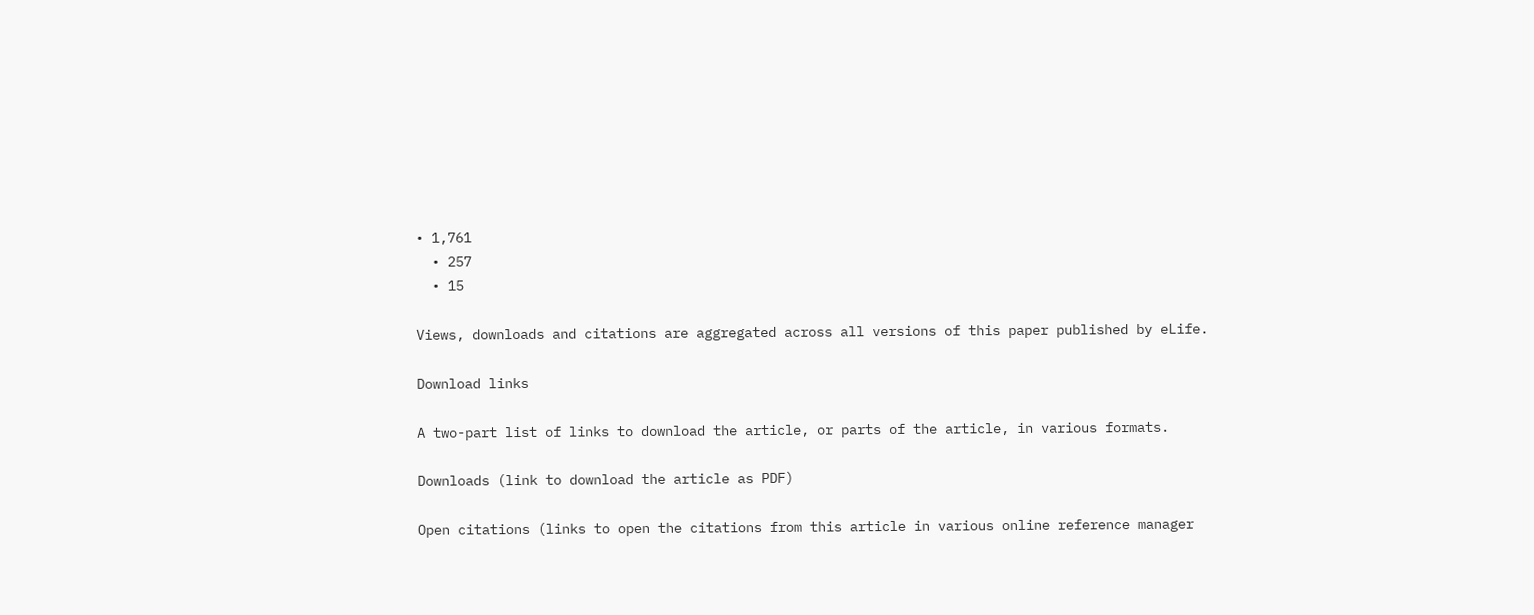• 1,761
  • 257
  • 15

Views, downloads and citations are aggregated across all versions of this paper published by eLife.

Download links

A two-part list of links to download the article, or parts of the article, in various formats.

Downloads (link to download the article as PDF)

Open citations (links to open the citations from this article in various online reference manager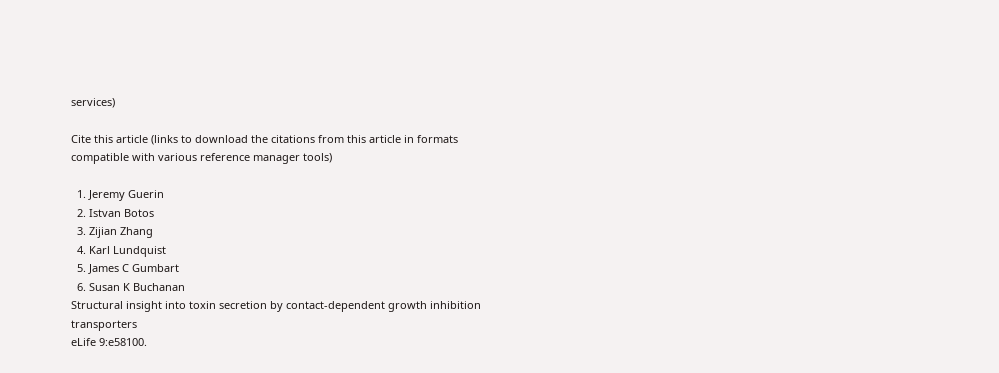services)

Cite this article (links to download the citations from this article in formats compatible with various reference manager tools)

  1. Jeremy Guerin
  2. Istvan Botos
  3. Zijian Zhang
  4. Karl Lundquist
  5. James C Gumbart
  6. Susan K Buchanan
Structural insight into toxin secretion by contact-dependent growth inhibition transporters
eLife 9:e58100.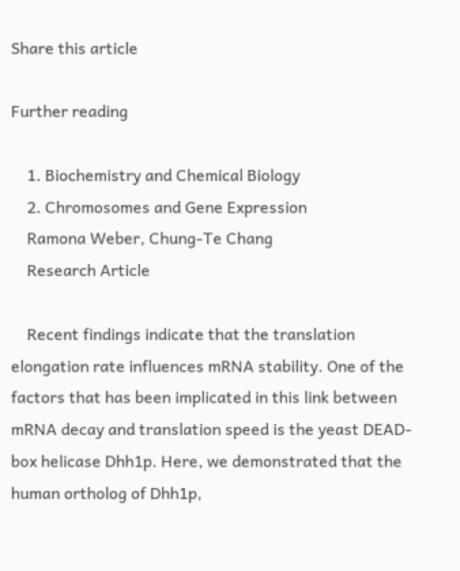Share this article

Further reading

    1. Biochemistry and Chemical Biology
    2. Chromosomes and Gene Expression
    Ramona Weber, Chung-Te Chang
    Research Article

    Recent findings indicate that the translation elongation rate influences mRNA stability. One of the factors that has been implicated in this link between mRNA decay and translation speed is the yeast DEAD-box helicase Dhh1p. Here, we demonstrated that the human ortholog of Dhh1p,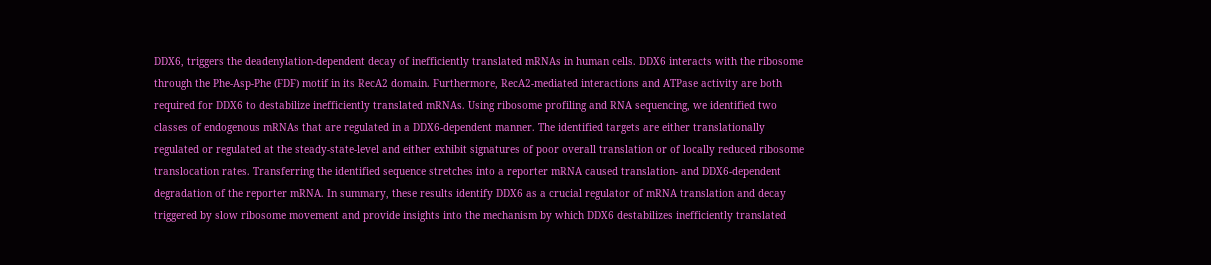DDX6, triggers the deadenylation-dependent decay of inefficiently translated mRNAs in human cells. DDX6 interacts with the ribosome through the Phe-Asp-Phe (FDF) motif in its RecA2 domain. Furthermore, RecA2-mediated interactions and ATPase activity are both required for DDX6 to destabilize inefficiently translated mRNAs. Using ribosome profiling and RNA sequencing, we identified two classes of endogenous mRNAs that are regulated in a DDX6-dependent manner. The identified targets are either translationally regulated or regulated at the steady-state-level and either exhibit signatures of poor overall translation or of locally reduced ribosome translocation rates. Transferring the identified sequence stretches into a reporter mRNA caused translation- and DDX6-dependent degradation of the reporter mRNA. In summary, these results identify DDX6 as a crucial regulator of mRNA translation and decay triggered by slow ribosome movement and provide insights into the mechanism by which DDX6 destabilizes inefficiently translated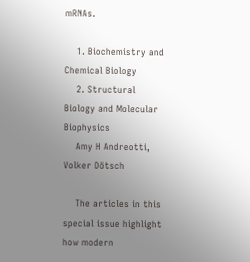mRNAs.

    1. Biochemistry and Chemical Biology
    2. Structural Biology and Molecular Biophysics
    Amy H Andreotti, Volker Dötsch

    The articles in this special issue highlight how modern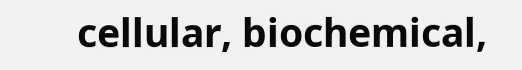cellular, biochemical,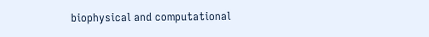biophysical and computational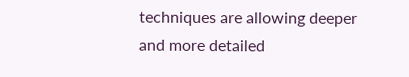techniques are allowing deeper and more detailed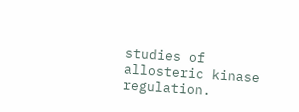studies of allosteric kinase regulation.